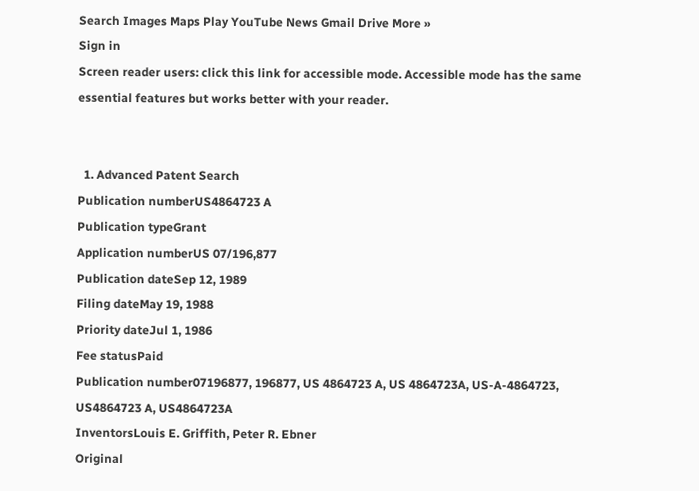Search Images Maps Play YouTube News Gmail Drive More »
Sign in
Screen reader users: click this link for accessible mode. Accessible mode has the same essential features but works better with your reader.


  1. Advanced Patent Search
Publication numberUS4864723 A
Publication typeGrant
Application numberUS 07/196,877
Publication dateSep 12, 1989
Filing dateMay 19, 1988
Priority dateJul 1, 1986
Fee statusPaid
Publication number07196877, 196877, US 4864723 A, US 4864723A, US-A-4864723, US4864723 A, US4864723A
InventorsLouis E. Griffith, Peter R. Ebner
Original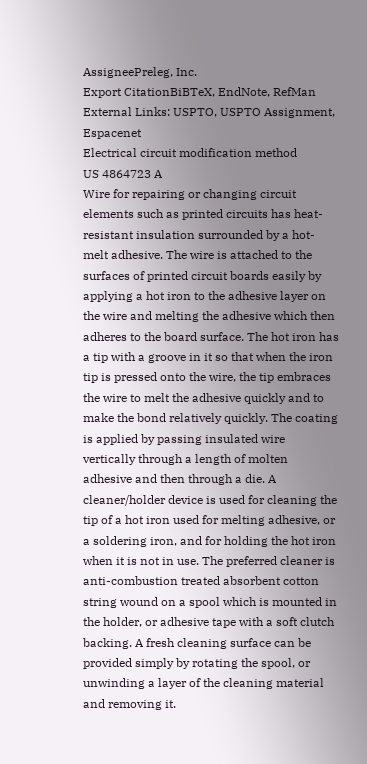AssigneePreleg, Inc.
Export CitationBiBTeX, EndNote, RefMan
External Links: USPTO, USPTO Assignment, Espacenet
Electrical circuit modification method
US 4864723 A
Wire for repairing or changing circuit elements such as printed circuits has heat-resistant insulation surrounded by a hot-melt adhesive. The wire is attached to the surfaces of printed circuit boards easily by applying a hot iron to the adhesive layer on the wire and melting the adhesive which then adheres to the board surface. The hot iron has a tip with a groove in it so that when the iron tip is pressed onto the wire, the tip embraces the wire to melt the adhesive quickly and to make the bond relatively quickly. The coating is applied by passing insulated wire vertically through a length of molten adhesive and then through a die. A cleaner/holder device is used for cleaning the tip of a hot iron used for melting adhesive, or a soldering iron, and for holding the hot iron when it is not in use. The preferred cleaner is anti-combustion treated absorbent cotton string wound on a spool which is mounted in the holder, or adhesive tape with a soft clutch backing. A fresh cleaning surface can be provided simply by rotating the spool, or unwinding a layer of the cleaning material and removing it.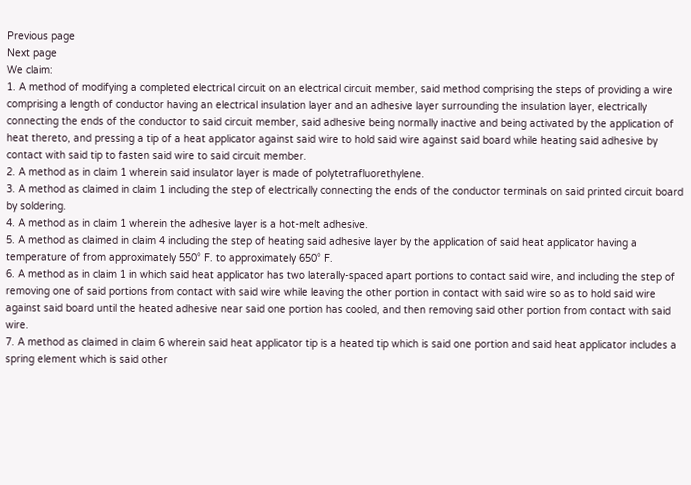Previous page
Next page
We claim:
1. A method of modifying a completed electrical circuit on an electrical circuit member, said method comprising the steps of providing a wire comprising a length of conductor having an electrical insulation layer and an adhesive layer surrounding the insulation layer, electrically connecting the ends of the conductor to said circuit member, said adhesive being normally inactive and being activated by the application of heat thereto, and pressing a tip of a heat applicator against said wire to hold said wire against said board while heating said adhesive by contact with said tip to fasten said wire to said circuit member.
2. A method as in claim 1 wherein said insulator layer is made of polytetrafluorethylene.
3. A method as claimed in claim 1 including the step of electrically connecting the ends of the conductor terminals on said printed circuit board by soldering.
4. A method as in claim 1 wherein the adhesive layer is a hot-melt adhesive.
5. A method as claimed in claim 4 including the step of heating said adhesive layer by the application of said heat applicator having a temperature of from approximately 550° F. to approximately 650° F.
6. A method as in claim 1 in which said heat applicator has two laterally-spaced apart portions to contact said wire, and including the step of removing one of said portions from contact with said wire while leaving the other portion in contact with said wire so as to hold said wire against said board until the heated adhesive near said one portion has cooled, and then removing said other portion from contact with said wire.
7. A method as claimed in claim 6 wherein said heat applicator tip is a heated tip which is said one portion and said heat applicator includes a spring element which is said other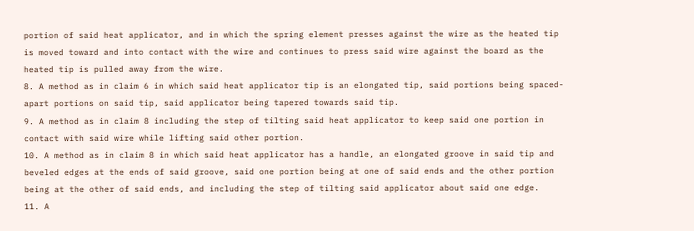portion of said heat applicator, and in which the spring element presses against the wire as the heated tip is moved toward and into contact with the wire and continues to press said wire against the board as the heated tip is pulled away from the wire.
8. A method as in claim 6 in which said heat applicator tip is an elongated tip, said portions being spaced-apart portions on said tip, said applicator being tapered towards said tip.
9. A method as in claim 8 including the step of tilting said heat applicator to keep said one portion in contact with said wire while lifting said other portion.
10. A method as in claim 8 in which said heat applicator has a handle, an elongated groove in said tip and beveled edges at the ends of said groove, said one portion being at one of said ends and the other portion being at the other of said ends, and including the step of tilting said applicator about said one edge.
11. A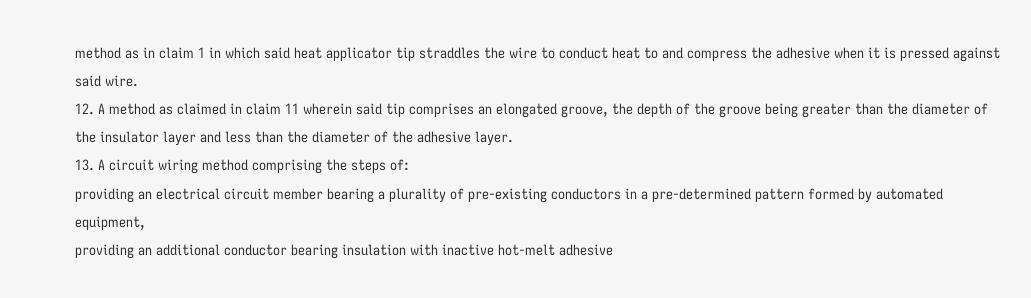method as in claim 1 in which said heat applicator tip straddles the wire to conduct heat to and compress the adhesive when it is pressed against said wire.
12. A method as claimed in claim 11 wherein said tip comprises an elongated groove, the depth of the groove being greater than the diameter of the insulator layer and less than the diameter of the adhesive layer.
13. A circuit wiring method comprising the steps of:
providing an electrical circuit member bearing a plurality of pre-existing conductors in a pre-determined pattern formed by automated equipment,
providing an additional conductor bearing insulation with inactive hot-melt adhesive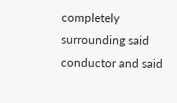completely surrounding said conductor and said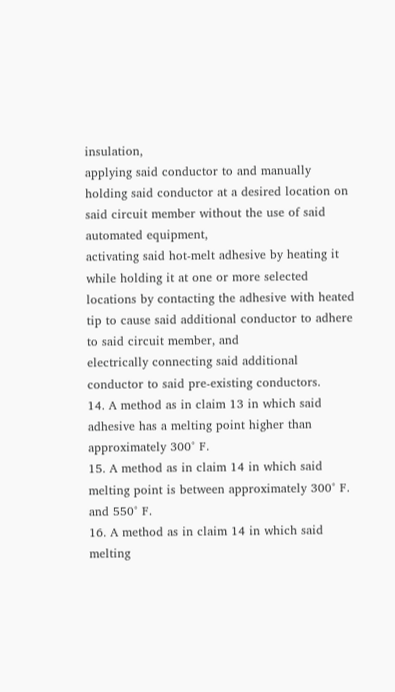insulation,
applying said conductor to and manually holding said conductor at a desired location on said circuit member without the use of said automated equipment,
activating said hot-melt adhesive by heating it while holding it at one or more selected locations by contacting the adhesive with heated tip to cause said additional conductor to adhere to said circuit member, and
electrically connecting said additional conductor to said pre-existing conductors.
14. A method as in claim 13 in which said adhesive has a melting point higher than approximately 300° F.
15. A method as in claim 14 in which said melting point is between approximately 300° F. and 550° F.
16. A method as in claim 14 in which said melting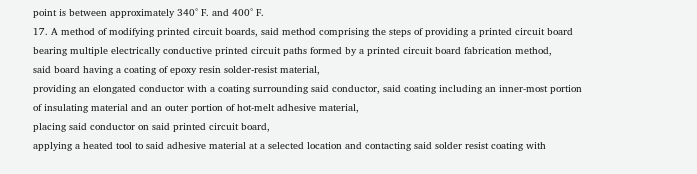point is between approximately 340° F. and 400° F.
17. A method of modifying printed circuit boards, said method comprising the steps of providing a printed circuit board bearing multiple electrically conductive printed circuit paths formed by a printed circuit board fabrication method,
said board having a coating of epoxy resin solder-resist material,
providing an elongated conductor with a coating surrounding said conductor, said coating including an inner-most portion of insulating material and an outer portion of hot-melt adhesive material,
placing said conductor on said printed circuit board,
applying a heated tool to said adhesive material at a selected location and contacting said solder resist coating with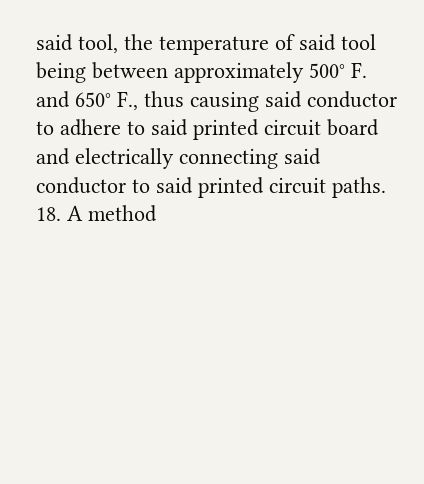said tool, the temperature of said tool being between approximately 500° F. and 650° F., thus causing said conductor to adhere to said printed circuit board and electrically connecting said conductor to said printed circuit paths.
18. A method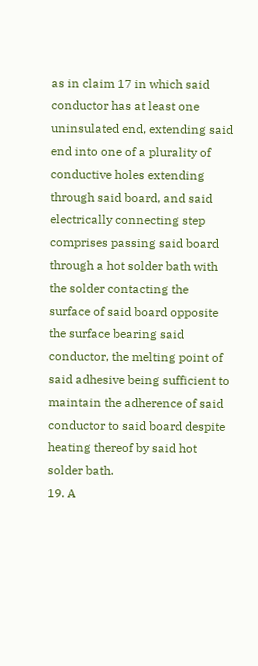as in claim 17 in which said conductor has at least one uninsulated end, extending said end into one of a plurality of conductive holes extending through said board, and said electrically connecting step comprises passing said board through a hot solder bath with the solder contacting the surface of said board opposite the surface bearing said conductor, the melting point of said adhesive being sufficient to maintain the adherence of said conductor to said board despite heating thereof by said hot solder bath.
19. A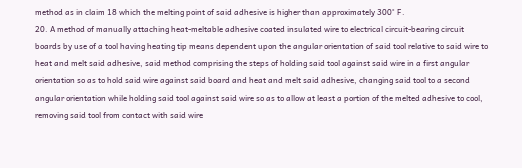method as in claim 18 which the melting point of said adhesive is higher than approximately 300° F.
20. A method of manually attaching heat-meltable adhesive coated insulated wire to electrical circuit-bearing circuit boards by use of a tool having heating tip means dependent upon the angular orientation of said tool relative to said wire to heat and melt said adhesive, said method comprising the steps of holding said tool against said wire in a first angular orientation so as to hold said wire against said board and heat and melt said adhesive, changing said tool to a second angular orientation while holding said tool against said wire so as to allow at least a portion of the melted adhesive to cool, removing said tool from contact with said wire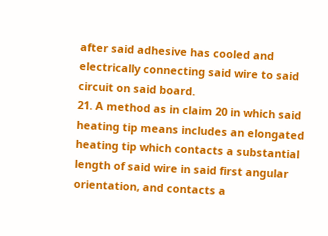after said adhesive has cooled and electrically connecting said wire to said circuit on said board.
21. A method as in claim 20 in which said heating tip means includes an elongated heating tip which contacts a substantial length of said wire in said first angular orientation, and contacts a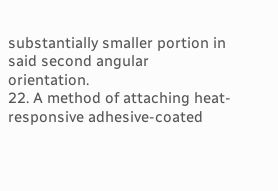substantially smaller portion in said second angular orientation.
22. A method of attaching heat-responsive adhesive-coated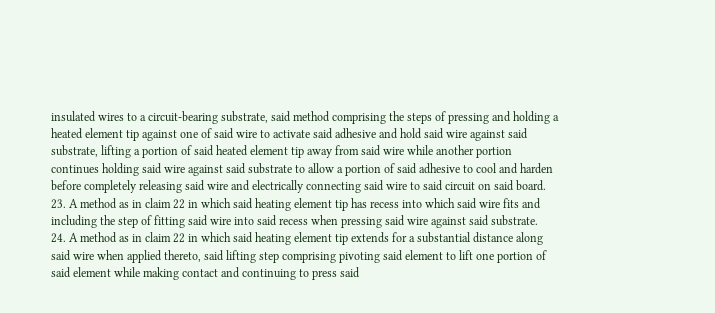insulated wires to a circuit-bearing substrate, said method comprising the steps of pressing and holding a heated element tip against one of said wire to activate said adhesive and hold said wire against said substrate, lifting a portion of said heated element tip away from said wire while another portion continues holding said wire against said substrate to allow a portion of said adhesive to cool and harden before completely releasing said wire and electrically connecting said wire to said circuit on said board.
23. A method as in claim 22 in which said heating element tip has recess into which said wire fits and including the step of fitting said wire into said recess when pressing said wire against said substrate.
24. A method as in claim 22 in which said heating element tip extends for a substantial distance along said wire when applied thereto, said lifting step comprising pivoting said element to lift one portion of said element while making contact and continuing to press said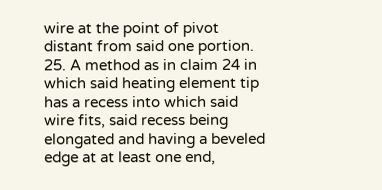wire at the point of pivot distant from said one portion.
25. A method as in claim 24 in which said heating element tip has a recess into which said wire fits, said recess being elongated and having a beveled edge at at least one end,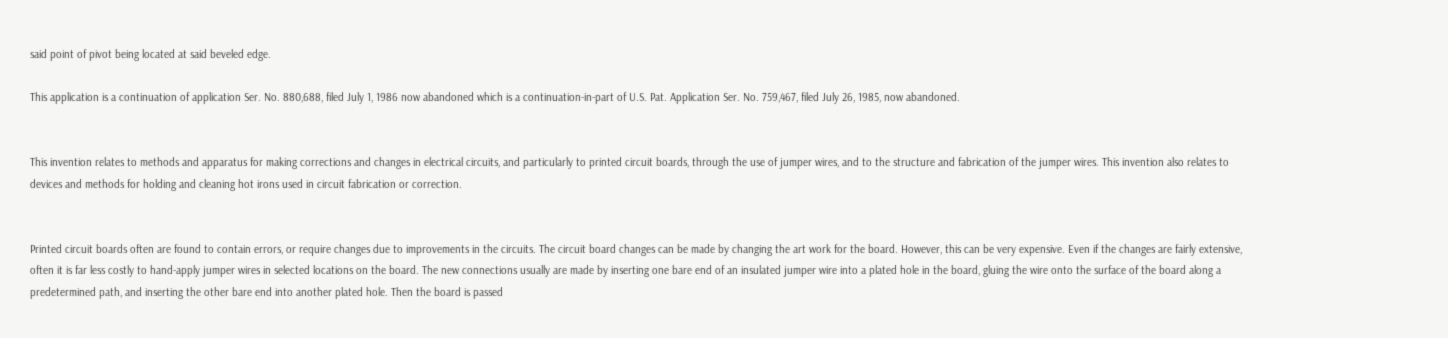said point of pivot being located at said beveled edge.

This application is a continuation of application Ser. No. 880,688, filed July 1, 1986 now abandoned which is a continuation-in-part of U.S. Pat. Application Ser. No. 759,467, filed July 26, 1985, now abandoned.


This invention relates to methods and apparatus for making corrections and changes in electrical circuits, and particularly to printed circuit boards, through the use of jumper wires, and to the structure and fabrication of the jumper wires. This invention also relates to devices and methods for holding and cleaning hot irons used in circuit fabrication or correction.


Printed circuit boards often are found to contain errors, or require changes due to improvements in the circuits. The circuit board changes can be made by changing the art work for the board. However, this can be very expensive. Even if the changes are fairly extensive, often it is far less costly to hand-apply jumper wires in selected locations on the board. The new connections usually are made by inserting one bare end of an insulated jumper wire into a plated hole in the board, gluing the wire onto the surface of the board along a predetermined path, and inserting the other bare end into another plated hole. Then the board is passed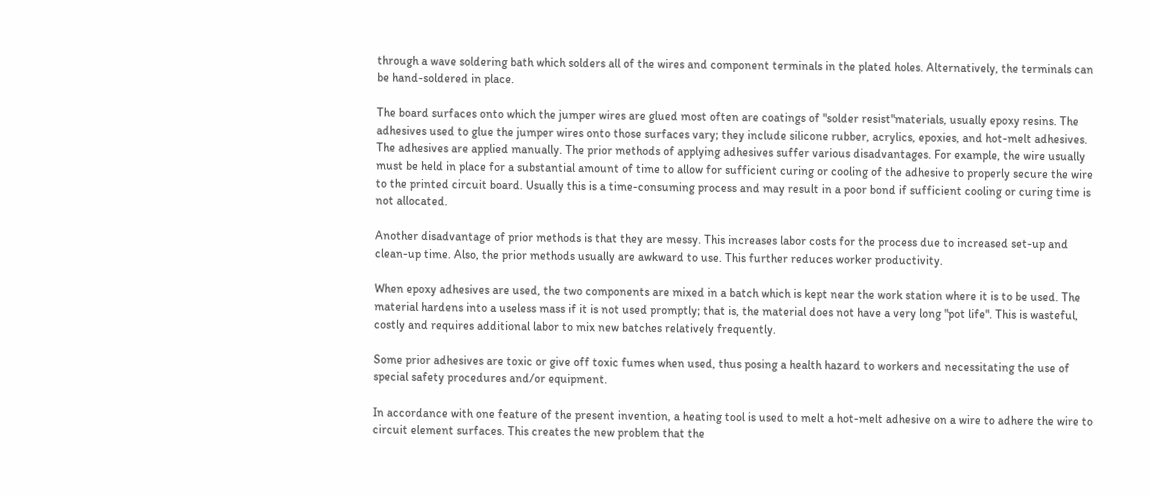through a wave soldering bath which solders all of the wires and component terminals in the plated holes. Alternatively, the terminals can be hand-soldered in place.

The board surfaces onto which the jumper wires are glued most often are coatings of "solder resist"materials, usually epoxy resins. The adhesives used to glue the jumper wires onto those surfaces vary; they include silicone rubber, acrylics, epoxies, and hot-melt adhesives. The adhesives are applied manually. The prior methods of applying adhesives suffer various disadvantages. For example, the wire usually must be held in place for a substantial amount of time to allow for sufficient curing or cooling of the adhesive to properly secure the wire to the printed circuit board. Usually this is a time-consuming process and may result in a poor bond if sufficient cooling or curing time is not allocated.

Another disadvantage of prior methods is that they are messy. This increases labor costs for the process due to increased set-up and clean-up time. Also, the prior methods usually are awkward to use. This further reduces worker productivity.

When epoxy adhesives are used, the two components are mixed in a batch which is kept near the work station where it is to be used. The material hardens into a useless mass if it is not used promptly; that is, the material does not have a very long "pot life". This is wasteful, costly and requires additional labor to mix new batches relatively frequently.

Some prior adhesives are toxic or give off toxic fumes when used, thus posing a health hazard to workers and necessitating the use of special safety procedures and/or equipment.

In accordance with one feature of the present invention, a heating tool is used to melt a hot-melt adhesive on a wire to adhere the wire to circuit element surfaces. This creates the new problem that the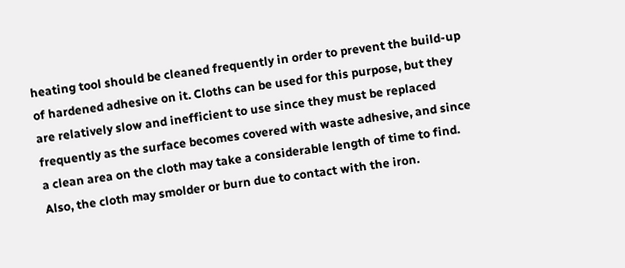heating tool should be cleaned frequently in order to prevent the build-up of hardened adhesive on it. Cloths can be used for this purpose, but they are relatively slow and inefficient to use since they must be replaced frequently as the surface becomes covered with waste adhesive, and since a clean area on the cloth may take a considerable length of time to find. Also, the cloth may smolder or burn due to contact with the iron.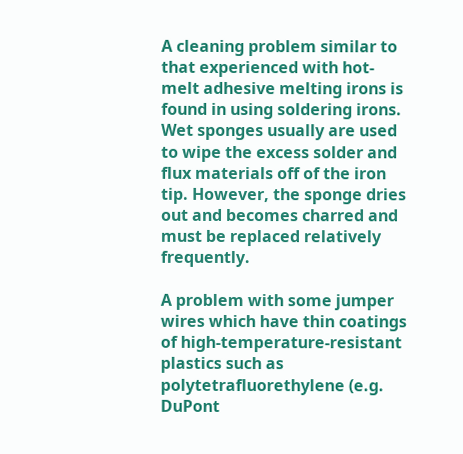A cleaning problem similar to that experienced with hot-melt adhesive melting irons is found in using soldering irons. Wet sponges usually are used to wipe the excess solder and flux materials off of the iron tip. However, the sponge dries out and becomes charred and must be replaced relatively frequently.

A problem with some jumper wires which have thin coatings of high-temperature-resistant plastics such as polytetrafluorethylene (e.g. DuPont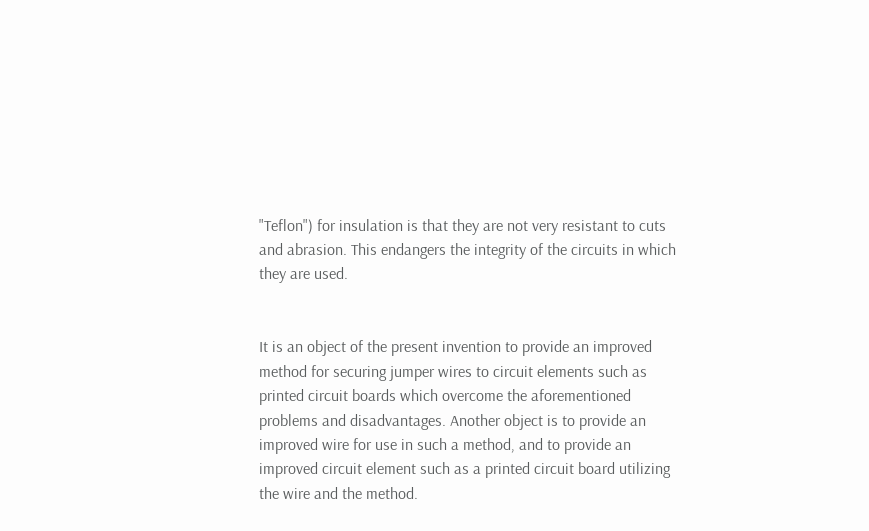"Teflon") for insulation is that they are not very resistant to cuts and abrasion. This endangers the integrity of the circuits in which they are used.


It is an object of the present invention to provide an improved method for securing jumper wires to circuit elements such as printed circuit boards which overcome the aforementioned problems and disadvantages. Another object is to provide an improved wire for use in such a method, and to provide an improved circuit element such as a printed circuit board utilizing the wire and the method.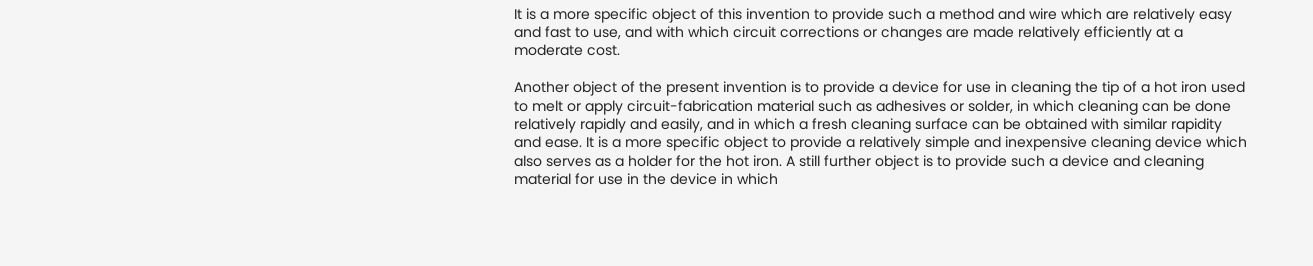It is a more specific object of this invention to provide such a method and wire which are relatively easy and fast to use, and with which circuit corrections or changes are made relatively efficiently at a moderate cost.

Another object of the present invention is to provide a device for use in cleaning the tip of a hot iron used to melt or apply circuit-fabrication material such as adhesives or solder, in which cleaning can be done relatively rapidly and easily, and in which a fresh cleaning surface can be obtained with similar rapidity and ease. It is a more specific object to provide a relatively simple and inexpensive cleaning device which also serves as a holder for the hot iron. A still further object is to provide such a device and cleaning material for use in the device in which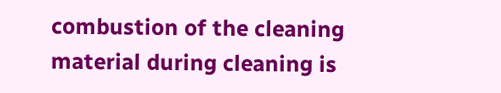combustion of the cleaning material during cleaning is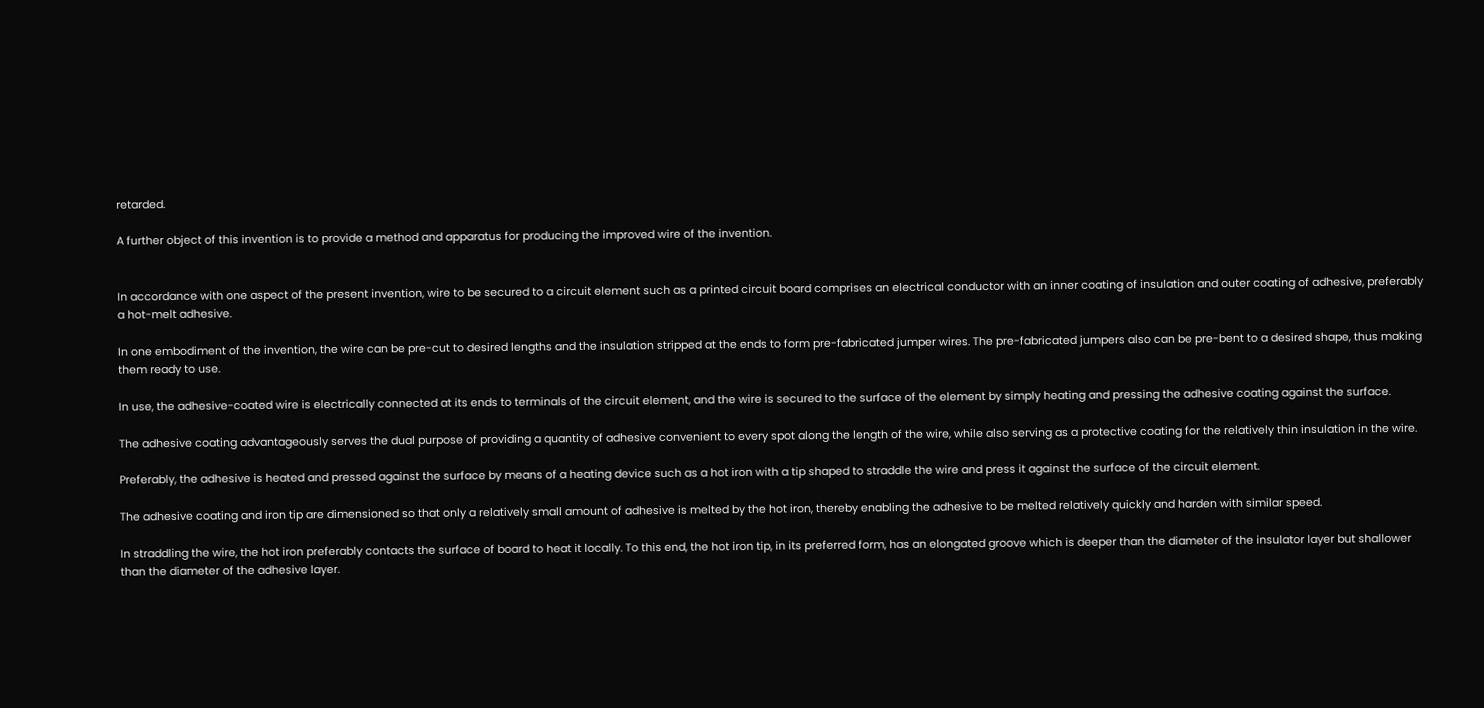retarded.

A further object of this invention is to provide a method and apparatus for producing the improved wire of the invention.


In accordance with one aspect of the present invention, wire to be secured to a circuit element such as a printed circuit board comprises an electrical conductor with an inner coating of insulation and outer coating of adhesive, preferably a hot-melt adhesive.

In one embodiment of the invention, the wire can be pre-cut to desired lengths and the insulation stripped at the ends to form pre-fabricated jumper wires. The pre-fabricated jumpers also can be pre-bent to a desired shape, thus making them ready to use.

In use, the adhesive-coated wire is electrically connected at its ends to terminals of the circuit element, and the wire is secured to the surface of the element by simply heating and pressing the adhesive coating against the surface.

The adhesive coating advantageously serves the dual purpose of providing a quantity of adhesive convenient to every spot along the length of the wire, while also serving as a protective coating for the relatively thin insulation in the wire.

Preferably, the adhesive is heated and pressed against the surface by means of a heating device such as a hot iron with a tip shaped to straddle the wire and press it against the surface of the circuit element.

The adhesive coating and iron tip are dimensioned so that only a relatively small amount of adhesive is melted by the hot iron, thereby enabling the adhesive to be melted relatively quickly and harden with similar speed.

In straddling the wire, the hot iron preferably contacts the surface of board to heat it locally. To this end, the hot iron tip, in its preferred form, has an elongated groove which is deeper than the diameter of the insulator layer but shallower than the diameter of the adhesive layer.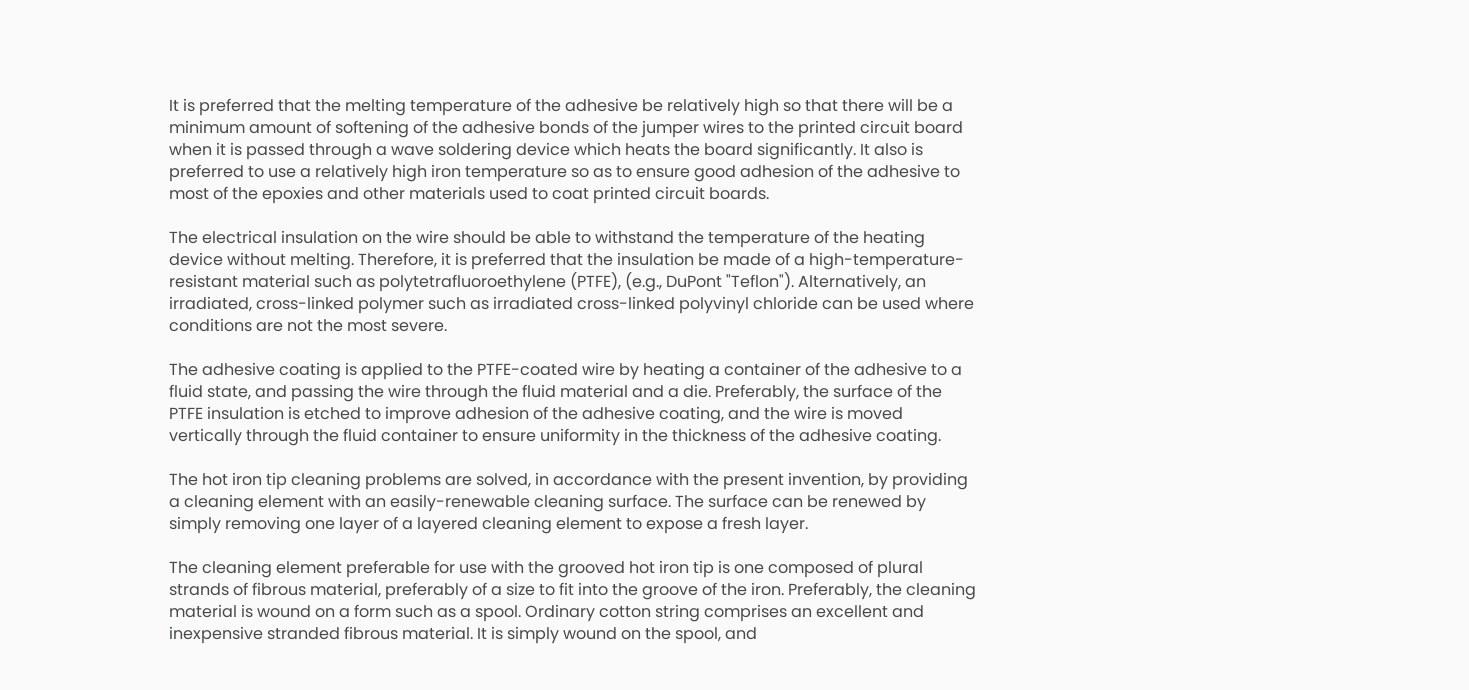It is preferred that the melting temperature of the adhesive be relatively high so that there will be a minimum amount of softening of the adhesive bonds of the jumper wires to the printed circuit board when it is passed through a wave soldering device which heats the board significantly. It also is preferred to use a relatively high iron temperature so as to ensure good adhesion of the adhesive to most of the epoxies and other materials used to coat printed circuit boards.

The electrical insulation on the wire should be able to withstand the temperature of the heating device without melting. Therefore, it is preferred that the insulation be made of a high-temperature-resistant material such as polytetrafluoroethylene (PTFE), (e.g., DuPont "Teflon"). Alternatively, an irradiated, cross-linked polymer such as irradiated cross-linked polyvinyl chloride can be used where conditions are not the most severe.

The adhesive coating is applied to the PTFE-coated wire by heating a container of the adhesive to a fluid state, and passing the wire through the fluid material and a die. Preferably, the surface of the PTFE insulation is etched to improve adhesion of the adhesive coating, and the wire is moved vertically through the fluid container to ensure uniformity in the thickness of the adhesive coating.

The hot iron tip cleaning problems are solved, in accordance with the present invention, by providing a cleaning element with an easily-renewable cleaning surface. The surface can be renewed by simply removing one layer of a layered cleaning element to expose a fresh layer.

The cleaning element preferable for use with the grooved hot iron tip is one composed of plural strands of fibrous material, preferably of a size to fit into the groove of the iron. Preferably, the cleaning material is wound on a form such as a spool. Ordinary cotton string comprises an excellent and inexpensive stranded fibrous material. It is simply wound on the spool, and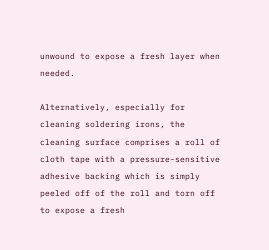unwound to expose a fresh layer when needed.

Alternatively, especially for cleaning soldering irons, the cleaning surface comprises a roll of cloth tape with a pressure-sensitive adhesive backing which is simply peeled off of the roll and torn off to expose a fresh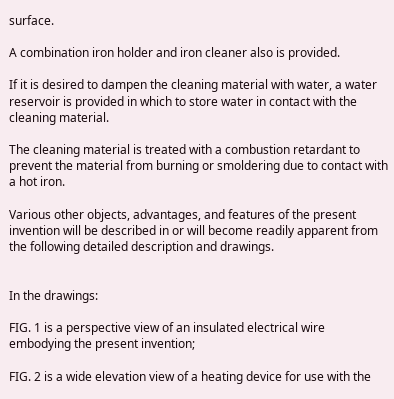surface.

A combination iron holder and iron cleaner also is provided.

If it is desired to dampen the cleaning material with water, a water reservoir is provided in which to store water in contact with the cleaning material.

The cleaning material is treated with a combustion retardant to prevent the material from burning or smoldering due to contact with a hot iron.

Various other objects, advantages, and features of the present invention will be described in or will become readily apparent from the following detailed description and drawings.


In the drawings:

FIG. 1 is a perspective view of an insulated electrical wire embodying the present invention;

FIG. 2 is a wide elevation view of a heating device for use with the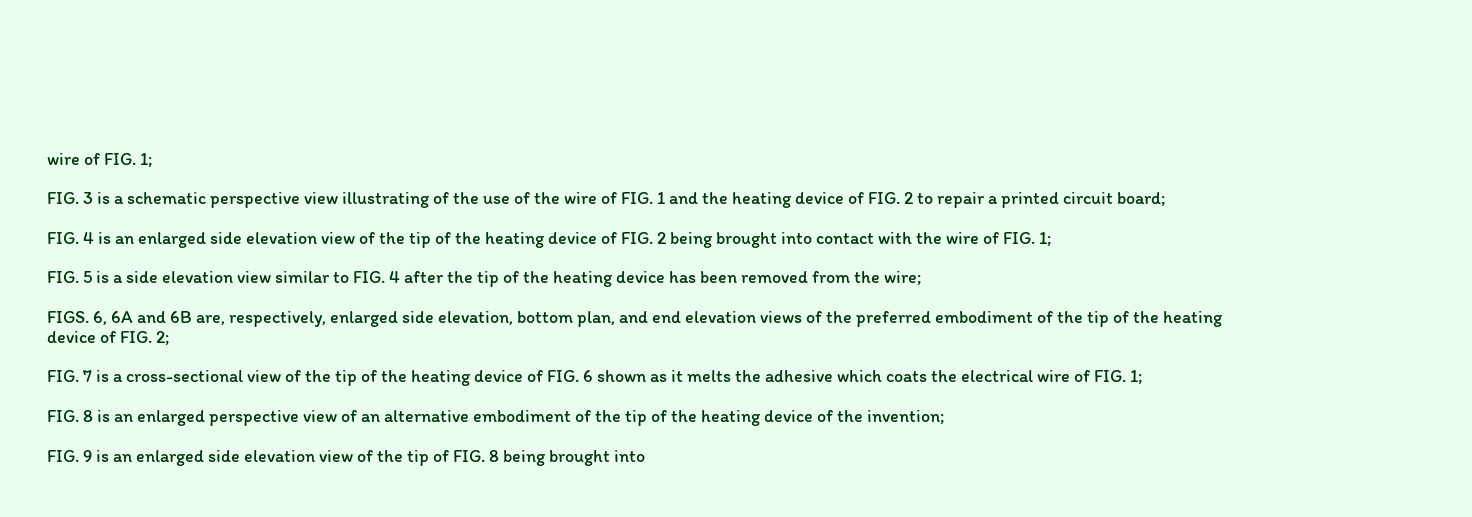wire of FIG. 1;

FIG. 3 is a schematic perspective view illustrating of the use of the wire of FIG. 1 and the heating device of FIG. 2 to repair a printed circuit board;

FIG. 4 is an enlarged side elevation view of the tip of the heating device of FIG. 2 being brought into contact with the wire of FIG. 1;

FIG. 5 is a side elevation view similar to FIG. 4 after the tip of the heating device has been removed from the wire;

FIGS. 6, 6A and 6B are, respectively, enlarged side elevation, bottom plan, and end elevation views of the preferred embodiment of the tip of the heating device of FIG. 2;

FIG. 7 is a cross-sectional view of the tip of the heating device of FIG. 6 shown as it melts the adhesive which coats the electrical wire of FIG. 1;

FIG. 8 is an enlarged perspective view of an alternative embodiment of the tip of the heating device of the invention;

FIG. 9 is an enlarged side elevation view of the tip of FIG. 8 being brought into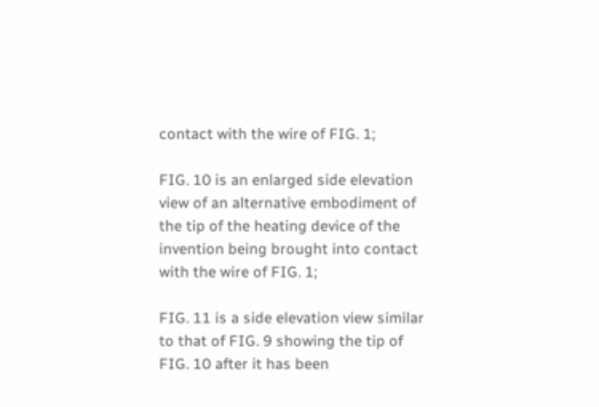contact with the wire of FIG. 1;

FIG. 10 is an enlarged side elevation view of an alternative embodiment of the tip of the heating device of the invention being brought into contact with the wire of FIG. 1;

FIG. 11 is a side elevation view similar to that of FIG. 9 showing the tip of FIG. 10 after it has been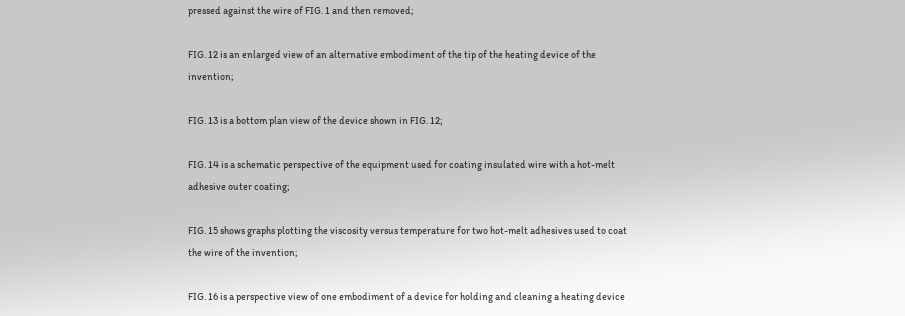pressed against the wire of FIG. 1 and then removed;

FIG. 12 is an enlarged view of an alternative embodiment of the tip of the heating device of the invention;

FIG. 13 is a bottom plan view of the device shown in FIG. 12;

FIG. 14 is a schematic perspective of the equipment used for coating insulated wire with a hot-melt adhesive outer coating;

FIG. 15 shows graphs plotting the viscosity versus temperature for two hot-melt adhesives used to coat the wire of the invention;

FIG. 16 is a perspective view of one embodiment of a device for holding and cleaning a heating device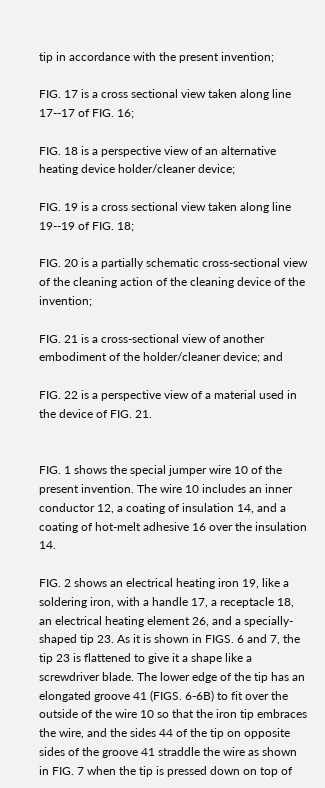tip in accordance with the present invention;

FIG. 17 is a cross sectional view taken along line 17--17 of FIG. 16;

FIG. 18 is a perspective view of an alternative heating device holder/cleaner device;

FIG. 19 is a cross sectional view taken along line 19--19 of FIG. 18;

FIG. 20 is a partially schematic cross-sectional view of the cleaning action of the cleaning device of the invention;

FIG. 21 is a cross-sectional view of another embodiment of the holder/cleaner device; and

FIG. 22 is a perspective view of a material used in the device of FIG. 21.


FIG. 1 shows the special jumper wire 10 of the present invention. The wire 10 includes an inner conductor 12, a coating of insulation 14, and a coating of hot-melt adhesive 16 over the insulation 14.

FIG. 2 shows an electrical heating iron 19, like a soldering iron, with a handle 17, a receptacle 18, an electrical heating element 26, and a specially-shaped tip 23. As it is shown in FIGS. 6 and 7, the tip 23 is flattened to give it a shape like a screwdriver blade. The lower edge of the tip has an elongated groove 41 (FIGS. 6-6B) to fit over the outside of the wire 10 so that the iron tip embraces the wire, and the sides 44 of the tip on opposite sides of the groove 41 straddle the wire as shown in FIG. 7 when the tip is pressed down on top of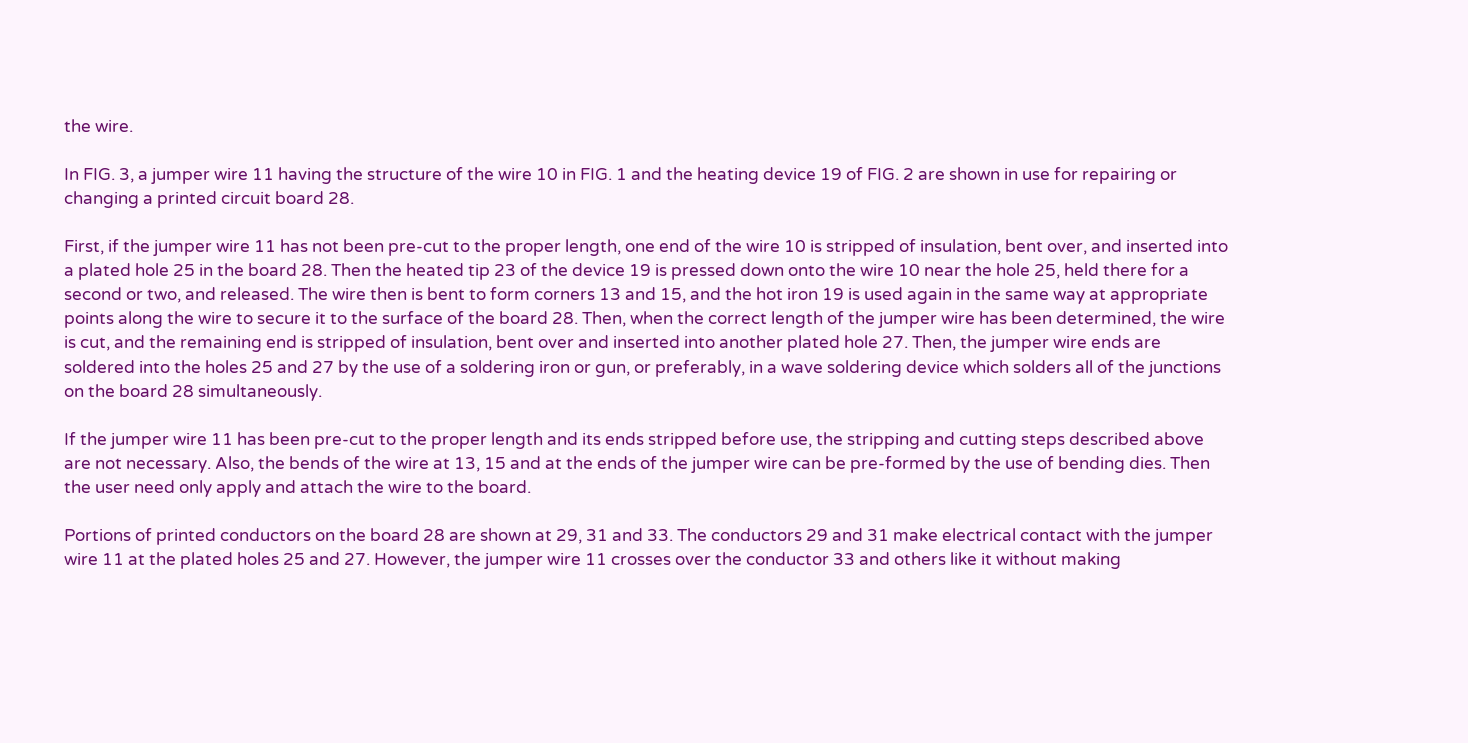the wire.

In FIG. 3, a jumper wire 11 having the structure of the wire 10 in FIG. 1 and the heating device 19 of FIG. 2 are shown in use for repairing or changing a printed circuit board 28.

First, if the jumper wire 11 has not been pre-cut to the proper length, one end of the wire 10 is stripped of insulation, bent over, and inserted into a plated hole 25 in the board 28. Then the heated tip 23 of the device 19 is pressed down onto the wire 10 near the hole 25, held there for a second or two, and released. The wire then is bent to form corners 13 and 15, and the hot iron 19 is used again in the same way at appropriate points along the wire to secure it to the surface of the board 28. Then, when the correct length of the jumper wire has been determined, the wire is cut, and the remaining end is stripped of insulation, bent over and inserted into another plated hole 27. Then, the jumper wire ends are soldered into the holes 25 and 27 by the use of a soldering iron or gun, or preferably, in a wave soldering device which solders all of the junctions on the board 28 simultaneously.

If the jumper wire 11 has been pre-cut to the proper length and its ends stripped before use, the stripping and cutting steps described above are not necessary. Also, the bends of the wire at 13, 15 and at the ends of the jumper wire can be pre-formed by the use of bending dies. Then the user need only apply and attach the wire to the board.

Portions of printed conductors on the board 28 are shown at 29, 31 and 33. The conductors 29 and 31 make electrical contact with the jumper wire 11 at the plated holes 25 and 27. However, the jumper wire 11 crosses over the conductor 33 and others like it without making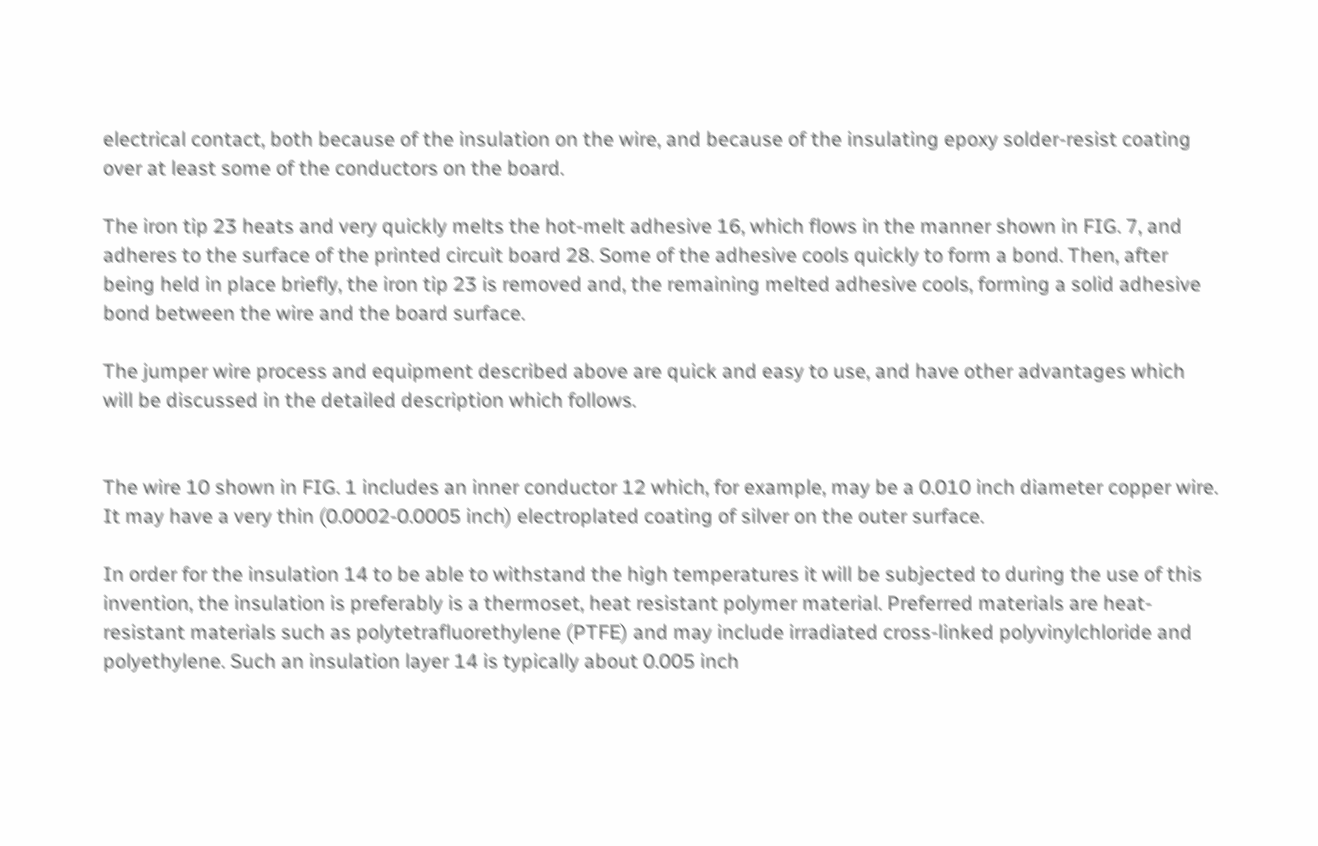electrical contact, both because of the insulation on the wire, and because of the insulating epoxy solder-resist coating over at least some of the conductors on the board.

The iron tip 23 heats and very quickly melts the hot-melt adhesive 16, which flows in the manner shown in FIG. 7, and adheres to the surface of the printed circuit board 28. Some of the adhesive cools quickly to form a bond. Then, after being held in place briefly, the iron tip 23 is removed and, the remaining melted adhesive cools, forming a solid adhesive bond between the wire and the board surface.

The jumper wire process and equipment described above are quick and easy to use, and have other advantages which will be discussed in the detailed description which follows.


The wire 10 shown in FIG. 1 includes an inner conductor 12 which, for example, may be a 0.010 inch diameter copper wire. It may have a very thin (0.0002-0.0005 inch) electroplated coating of silver on the outer surface.

In order for the insulation 14 to be able to withstand the high temperatures it will be subjected to during the use of this invention, the insulation is preferably is a thermoset, heat resistant polymer material. Preferred materials are heat-resistant materials such as polytetrafluorethylene (PTFE) and may include irradiated cross-linked polyvinylchloride and polyethylene. Such an insulation layer 14 is typically about 0.005 inch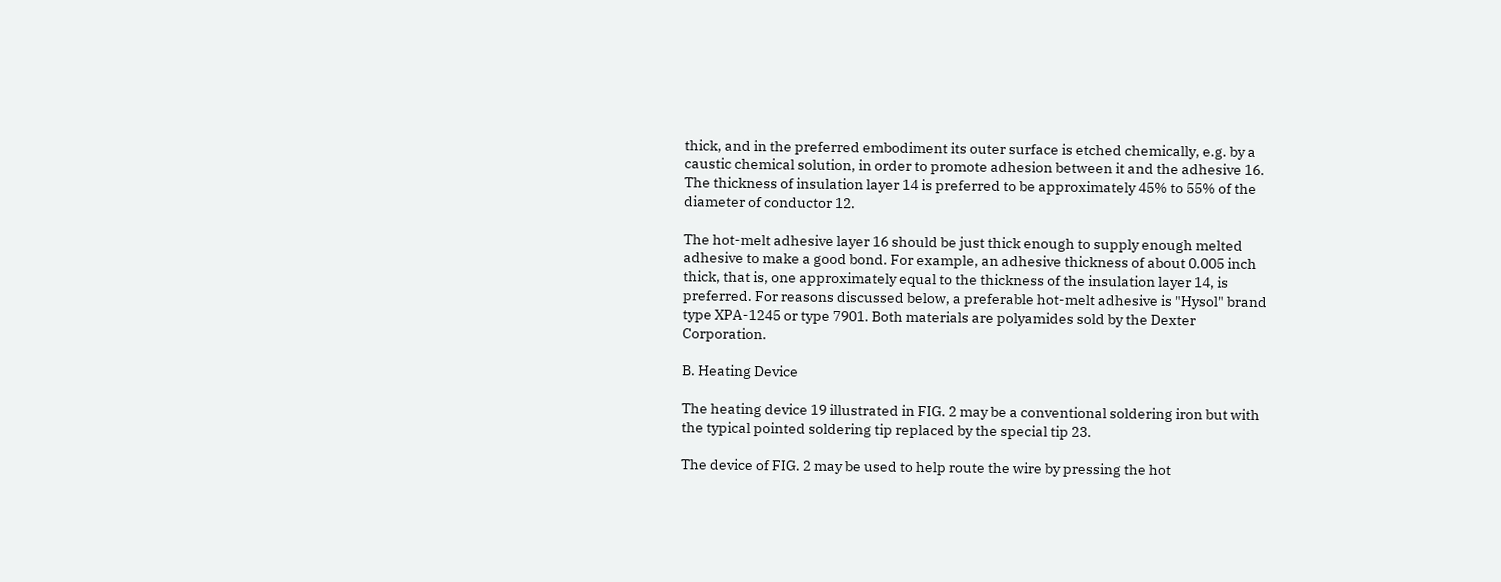thick, and in the preferred embodiment its outer surface is etched chemically, e.g. by a caustic chemical solution, in order to promote adhesion between it and the adhesive 16. The thickness of insulation layer 14 is preferred to be approximately 45% to 55% of the diameter of conductor 12.

The hot-melt adhesive layer 16 should be just thick enough to supply enough melted adhesive to make a good bond. For example, an adhesive thickness of about 0.005 inch thick, that is, one approximately equal to the thickness of the insulation layer 14, is preferred. For reasons discussed below, a preferable hot-melt adhesive is "Hysol" brand type XPA-1245 or type 7901. Both materials are polyamides sold by the Dexter Corporation.

B. Heating Device

The heating device 19 illustrated in FIG. 2 may be a conventional soldering iron but with the typical pointed soldering tip replaced by the special tip 23.

The device of FIG. 2 may be used to help route the wire by pressing the hot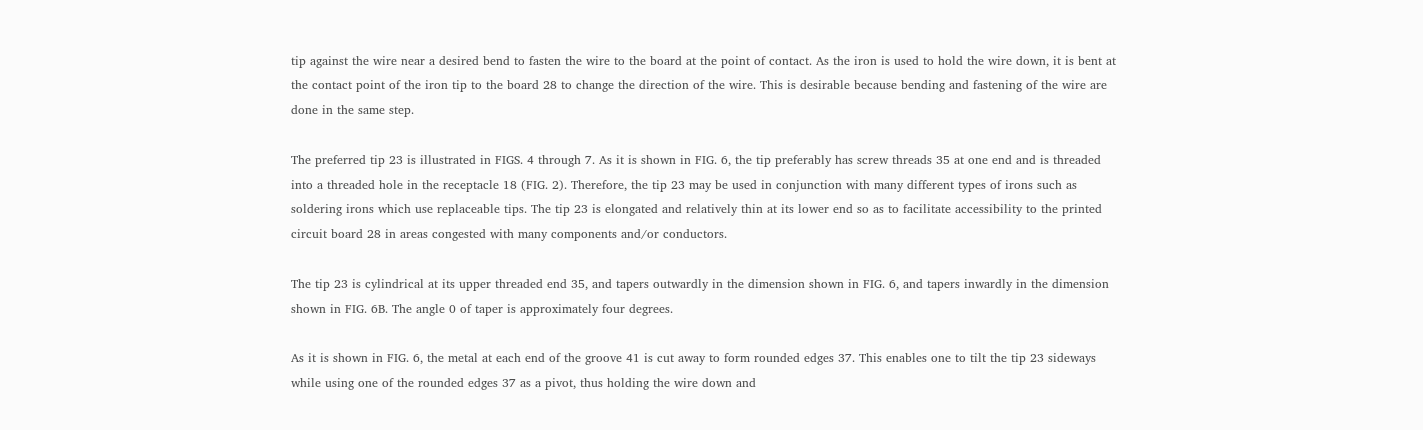tip against the wire near a desired bend to fasten the wire to the board at the point of contact. As the iron is used to hold the wire down, it is bent at the contact point of the iron tip to the board 28 to change the direction of the wire. This is desirable because bending and fastening of the wire are done in the same step.

The preferred tip 23 is illustrated in FIGS. 4 through 7. As it is shown in FIG. 6, the tip preferably has screw threads 35 at one end and is threaded into a threaded hole in the receptacle 18 (FIG. 2). Therefore, the tip 23 may be used in conjunction with many different types of irons such as soldering irons which use replaceable tips. The tip 23 is elongated and relatively thin at its lower end so as to facilitate accessibility to the printed circuit board 28 in areas congested with many components and/or conductors.

The tip 23 is cylindrical at its upper threaded end 35, and tapers outwardly in the dimension shown in FIG. 6, and tapers inwardly in the dimension shown in FIG. 6B. The angle 0 of taper is approximately four degrees.

As it is shown in FIG. 6, the metal at each end of the groove 41 is cut away to form rounded edges 37. This enables one to tilt the tip 23 sideways while using one of the rounded edges 37 as a pivot, thus holding the wire down and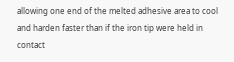allowing one end of the melted adhesive area to cool and harden faster than if the iron tip were held in contact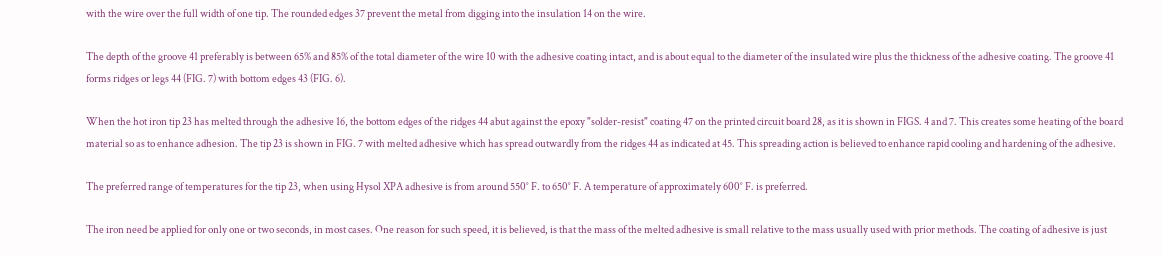with the wire over the full width of one tip. The rounded edges 37 prevent the metal from digging into the insulation 14 on the wire.

The depth of the groove 41 preferably is between 65% and 85% of the total diameter of the wire 10 with the adhesive coating intact, and is about equal to the diameter of the insulated wire plus the thickness of the adhesive coating. The groove 41 forms ridges or legs 44 (FIG. 7) with bottom edges 43 (FIG. 6).

When the hot iron tip 23 has melted through the adhesive 16, the bottom edges of the ridges 44 abut against the epoxy "solder-resist" coating 47 on the printed circuit board 28, as it is shown in FIGS. 4 and 7. This creates some heating of the board material so as to enhance adhesion. The tip 23 is shown in FIG. 7 with melted adhesive which has spread outwardly from the ridges 44 as indicated at 45. This spreading action is believed to enhance rapid cooling and hardening of the adhesive.

The preferred range of temperatures for the tip 23, when using Hysol XPA adhesive is from around 550° F. to 650° F. A temperature of approximately 600° F. is preferred.

The iron need be applied for only one or two seconds, in most cases. One reason for such speed, it is believed, is that the mass of the melted adhesive is small relative to the mass usually used with prior methods. The coating of adhesive is just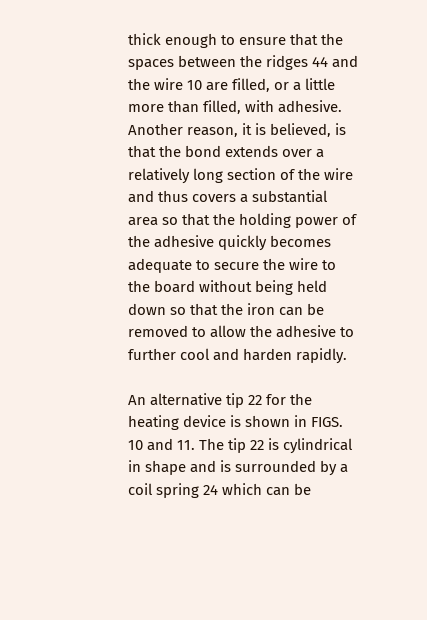thick enough to ensure that the spaces between the ridges 44 and the wire 10 are filled, or a little more than filled, with adhesive. Another reason, it is believed, is that the bond extends over a relatively long section of the wire and thus covers a substantial area so that the holding power of the adhesive quickly becomes adequate to secure the wire to the board without being held down so that the iron can be removed to allow the adhesive to further cool and harden rapidly.

An alternative tip 22 for the heating device is shown in FIGS. 10 and 11. The tip 22 is cylindrical in shape and is surrounded by a coil spring 24 which can be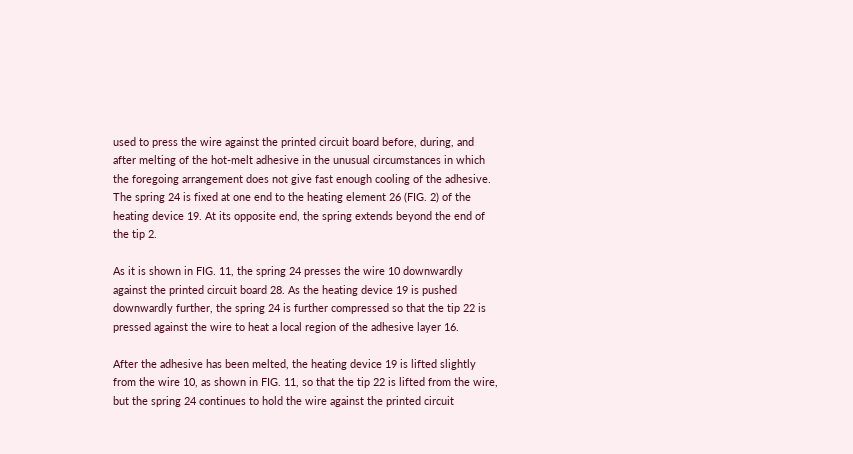used to press the wire against the printed circuit board before, during, and after melting of the hot-melt adhesive in the unusual circumstances in which the foregoing arrangement does not give fast enough cooling of the adhesive. The spring 24 is fixed at one end to the heating element 26 (FIG. 2) of the heating device 19. At its opposite end, the spring extends beyond the end of the tip 2.

As it is shown in FIG. 11, the spring 24 presses the wire 10 downwardly against the printed circuit board 28. As the heating device 19 is pushed downwardly further, the spring 24 is further compressed so that the tip 22 is pressed against the wire to heat a local region of the adhesive layer 16.

After the adhesive has been melted, the heating device 19 is lifted slightly from the wire 10, as shown in FIG. 11, so that the tip 22 is lifted from the wire, but the spring 24 continues to hold the wire against the printed circuit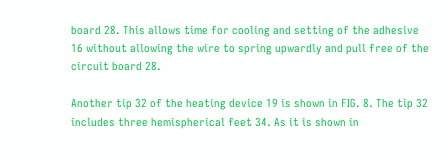board 28. This allows time for cooling and setting of the adhesive 16 without allowing the wire to spring upwardly and pull free of the circuit board 28.

Another tip 32 of the heating device 19 is shown in FIG. 8. The tip 32 includes three hemispherical feet 34. As it is shown in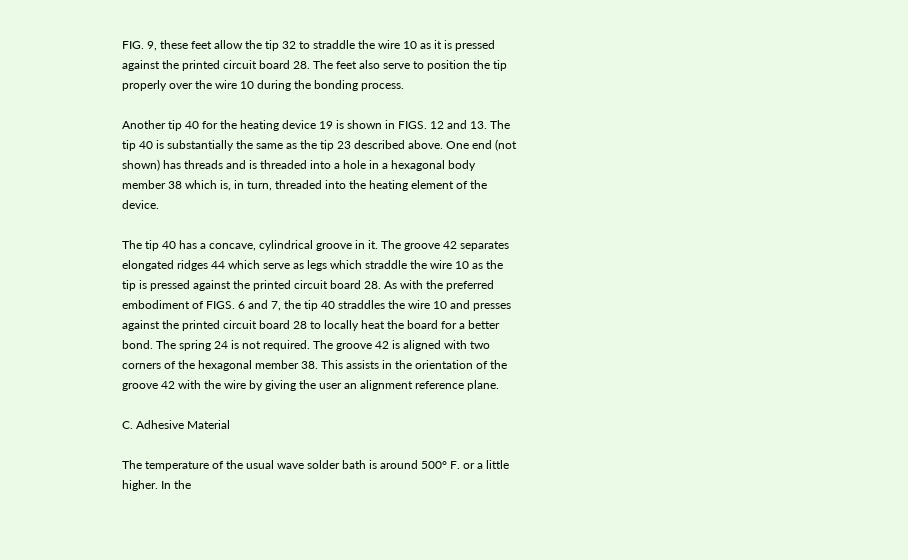FIG. 9, these feet allow the tip 32 to straddle the wire 10 as it is pressed against the printed circuit board 28. The feet also serve to position the tip properly over the wire 10 during the bonding process.

Another tip 40 for the heating device 19 is shown in FIGS. 12 and 13. The tip 40 is substantially the same as the tip 23 described above. One end (not shown) has threads and is threaded into a hole in a hexagonal body member 38 which is, in turn, threaded into the heating element of the device.

The tip 40 has a concave, cylindrical groove in it. The groove 42 separates elongated ridges 44 which serve as legs which straddle the wire 10 as the tip is pressed against the printed circuit board 28. As with the preferred embodiment of FIGS. 6 and 7, the tip 40 straddles the wire 10 and presses against the printed circuit board 28 to locally heat the board for a better bond. The spring 24 is not required. The groove 42 is aligned with two corners of the hexagonal member 38. This assists in the orientation of the groove 42 with the wire by giving the user an alignment reference plane.

C. Adhesive Material

The temperature of the usual wave solder bath is around 500° F. or a little higher. In the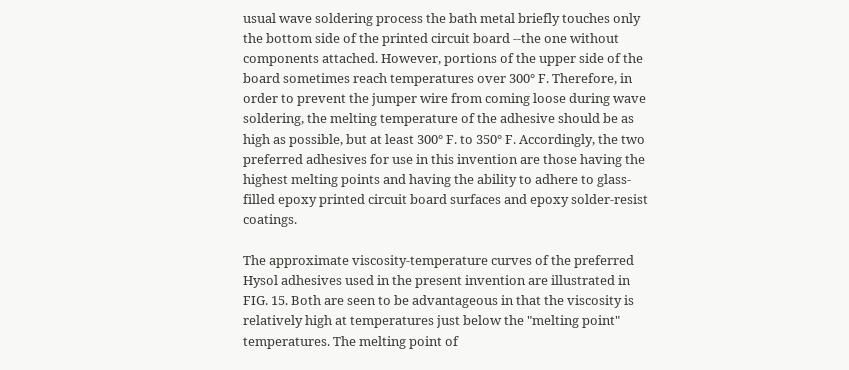usual wave soldering process the bath metal briefly touches only the bottom side of the printed circuit board --the one without components attached. However, portions of the upper side of the board sometimes reach temperatures over 300° F. Therefore, in order to prevent the jumper wire from coming loose during wave soldering, the melting temperature of the adhesive should be as high as possible, but at least 300° F. to 350° F. Accordingly, the two preferred adhesives for use in this invention are those having the highest melting points and having the ability to adhere to glass-filled epoxy printed circuit board surfaces and epoxy solder-resist coatings.

The approximate viscosity-temperature curves of the preferred Hysol adhesives used in the present invention are illustrated in FIG. 15. Both are seen to be advantageous in that the viscosity is relatively high at temperatures just below the "melting point" temperatures. The melting point of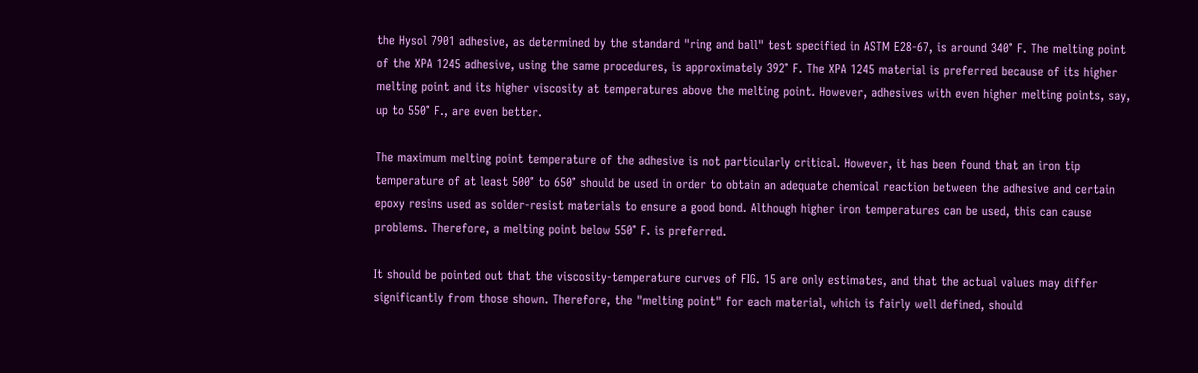the Hysol 7901 adhesive, as determined by the standard "ring and ball" test specified in ASTM E28-67, is around 340° F. The melting point of the XPA 1245 adhesive, using the same procedures, is approximately 392° F. The XPA 1245 material is preferred because of its higher melting point and its higher viscosity at temperatures above the melting point. However, adhesives with even higher melting points, say, up to 550° F., are even better.

The maximum melting point temperature of the adhesive is not particularly critical. However, it has been found that an iron tip temperature of at least 500° to 650° should be used in order to obtain an adequate chemical reaction between the adhesive and certain epoxy resins used as solder-resist materials to ensure a good bond. Although higher iron temperatures can be used, this can cause problems. Therefore, a melting point below 550° F. is preferred.

It should be pointed out that the viscosity-temperature curves of FIG. 15 are only estimates, and that the actual values may differ significantly from those shown. Therefore, the "melting point" for each material, which is fairly well defined, should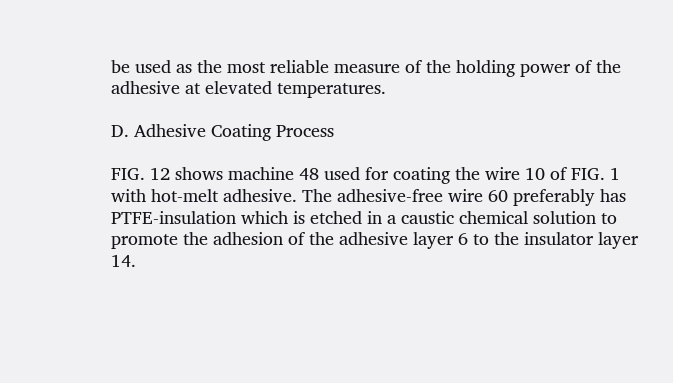be used as the most reliable measure of the holding power of the adhesive at elevated temperatures.

D. Adhesive Coating Process

FIG. 12 shows machine 48 used for coating the wire 10 of FIG. 1 with hot-melt adhesive. The adhesive-free wire 60 preferably has PTFE-insulation which is etched in a caustic chemical solution to promote the adhesion of the adhesive layer 6 to the insulator layer 14.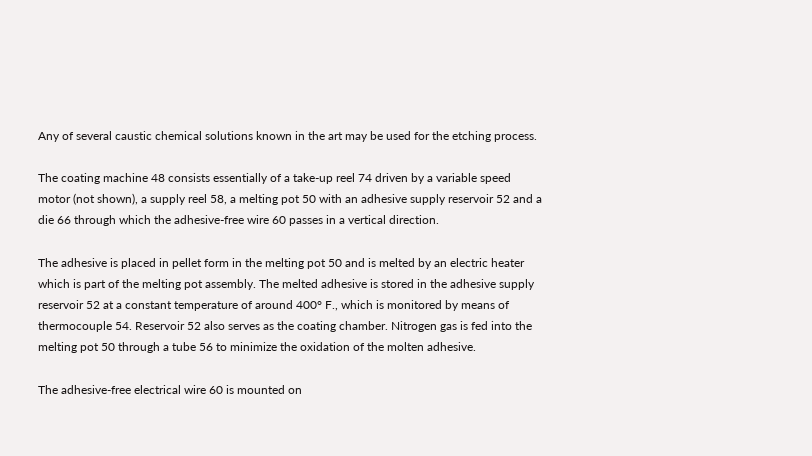Any of several caustic chemical solutions known in the art may be used for the etching process.

The coating machine 48 consists essentially of a take-up reel 74 driven by a variable speed motor (not shown), a supply reel 58, a melting pot 50 with an adhesive supply reservoir 52 and a die 66 through which the adhesive-free wire 60 passes in a vertical direction.

The adhesive is placed in pellet form in the melting pot 50 and is melted by an electric heater which is part of the melting pot assembly. The melted adhesive is stored in the adhesive supply reservoir 52 at a constant temperature of around 400° F., which is monitored by means of thermocouple 54. Reservoir 52 also serves as the coating chamber. Nitrogen gas is fed into the melting pot 50 through a tube 56 to minimize the oxidation of the molten adhesive.

The adhesive-free electrical wire 60 is mounted on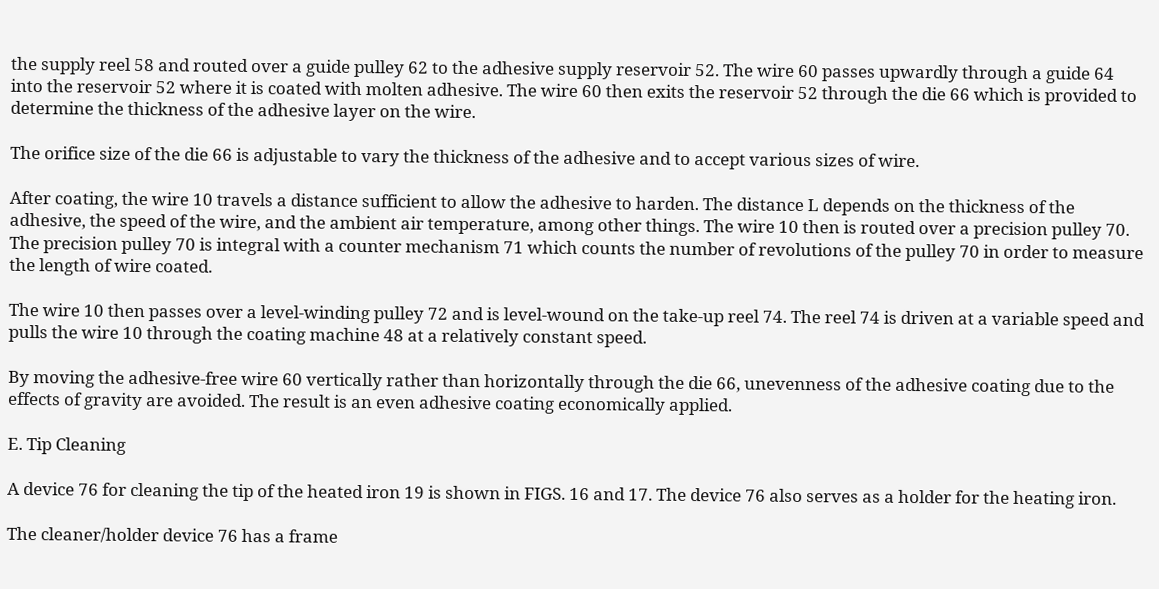the supply reel 58 and routed over a guide pulley 62 to the adhesive supply reservoir 52. The wire 60 passes upwardly through a guide 64 into the reservoir 52 where it is coated with molten adhesive. The wire 60 then exits the reservoir 52 through the die 66 which is provided to determine the thickness of the adhesive layer on the wire.

The orifice size of the die 66 is adjustable to vary the thickness of the adhesive and to accept various sizes of wire.

After coating, the wire 10 travels a distance sufficient to allow the adhesive to harden. The distance L depends on the thickness of the adhesive, the speed of the wire, and the ambient air temperature, among other things. The wire 10 then is routed over a precision pulley 70. The precision pulley 70 is integral with a counter mechanism 71 which counts the number of revolutions of the pulley 70 in order to measure the length of wire coated.

The wire 10 then passes over a level-winding pulley 72 and is level-wound on the take-up reel 74. The reel 74 is driven at a variable speed and pulls the wire 10 through the coating machine 48 at a relatively constant speed.

By moving the adhesive-free wire 60 vertically rather than horizontally through the die 66, unevenness of the adhesive coating due to the effects of gravity are avoided. The result is an even adhesive coating economically applied.

E. Tip Cleaning

A device 76 for cleaning the tip of the heated iron 19 is shown in FIGS. 16 and 17. The device 76 also serves as a holder for the heating iron.

The cleaner/holder device 76 has a frame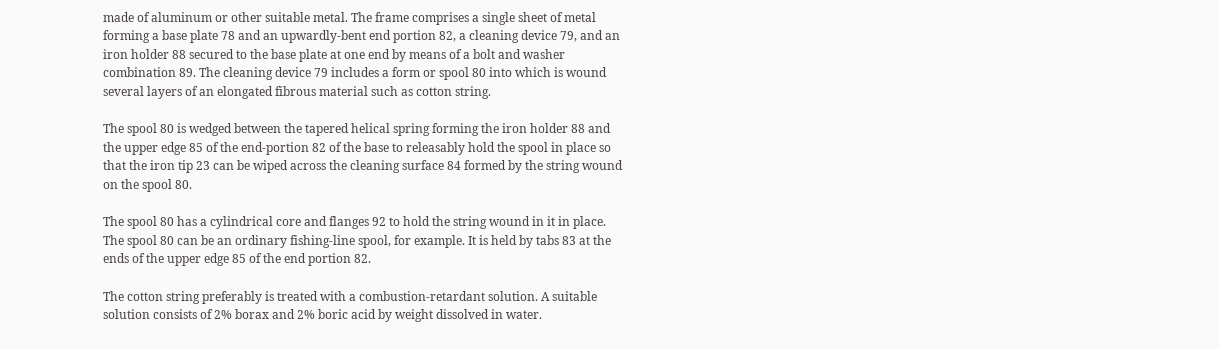made of aluminum or other suitable metal. The frame comprises a single sheet of metal forming a base plate 78 and an upwardly-bent end portion 82, a cleaning device 79, and an iron holder 88 secured to the base plate at one end by means of a bolt and washer combination 89. The cleaning device 79 includes a form or spool 80 into which is wound several layers of an elongated fibrous material such as cotton string.

The spool 80 is wedged between the tapered helical spring forming the iron holder 88 and the upper edge 85 of the end-portion 82 of the base to releasably hold the spool in place so that the iron tip 23 can be wiped across the cleaning surface 84 formed by the string wound on the spool 80.

The spool 80 has a cylindrical core and flanges 92 to hold the string wound in it in place. The spool 80 can be an ordinary fishing-line spool, for example. It is held by tabs 83 at the ends of the upper edge 85 of the end portion 82.

The cotton string preferably is treated with a combustion-retardant solution. A suitable solution consists of 2% borax and 2% boric acid by weight dissolved in water.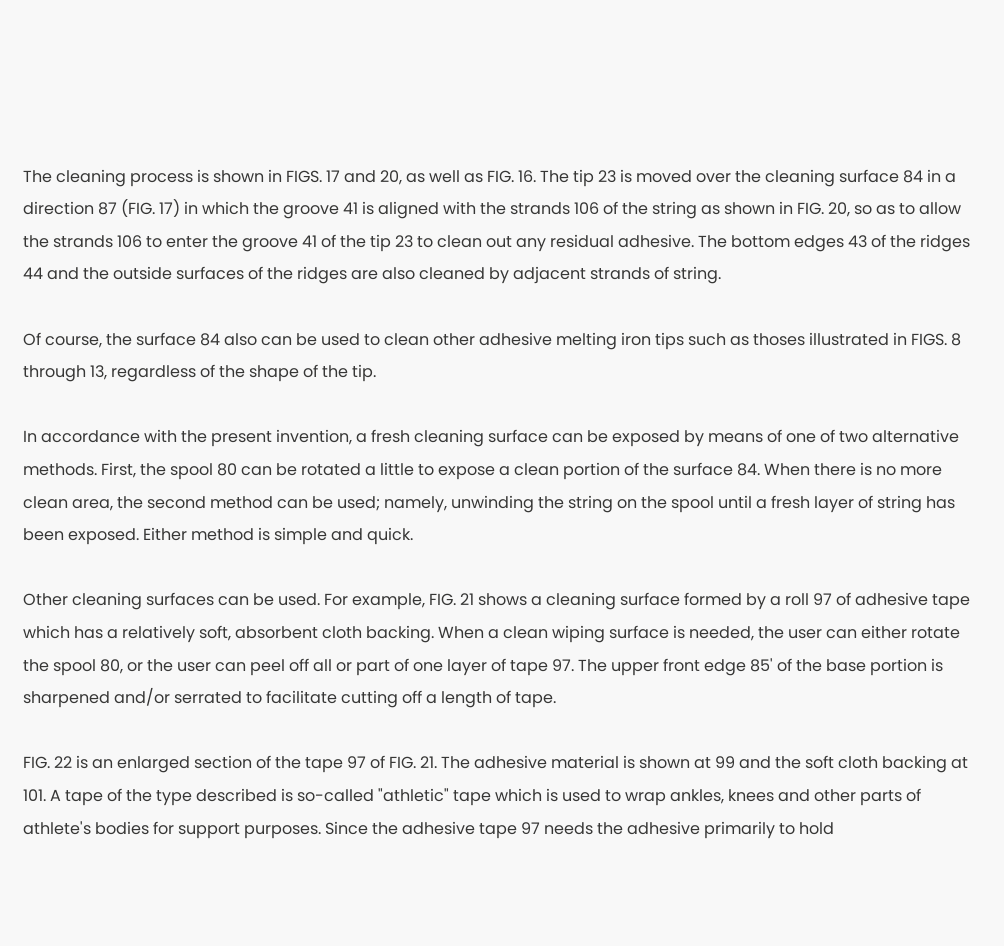The cleaning process is shown in FIGS. 17 and 20, as well as FIG. 16. The tip 23 is moved over the cleaning surface 84 in a direction 87 (FIG. 17) in which the groove 41 is aligned with the strands 106 of the string as shown in FIG. 20, so as to allow the strands 106 to enter the groove 41 of the tip 23 to clean out any residual adhesive. The bottom edges 43 of the ridges 44 and the outside surfaces of the ridges are also cleaned by adjacent strands of string.

Of course, the surface 84 also can be used to clean other adhesive melting iron tips such as thoses illustrated in FIGS. 8 through 13, regardless of the shape of the tip.

In accordance with the present invention, a fresh cleaning surface can be exposed by means of one of two alternative methods. First, the spool 80 can be rotated a little to expose a clean portion of the surface 84. When there is no more clean area, the second method can be used; namely, unwinding the string on the spool until a fresh layer of string has been exposed. Either method is simple and quick.

Other cleaning surfaces can be used. For example, FIG. 21 shows a cleaning surface formed by a roll 97 of adhesive tape which has a relatively soft, absorbent cloth backing. When a clean wiping surface is needed, the user can either rotate the spool 80, or the user can peel off all or part of one layer of tape 97. The upper front edge 85' of the base portion is sharpened and/or serrated to facilitate cutting off a length of tape.

FIG. 22 is an enlarged section of the tape 97 of FIG. 21. The adhesive material is shown at 99 and the soft cloth backing at 101. A tape of the type described is so-called "athletic" tape which is used to wrap ankles, knees and other parts of athlete's bodies for support purposes. Since the adhesive tape 97 needs the adhesive primarily to hold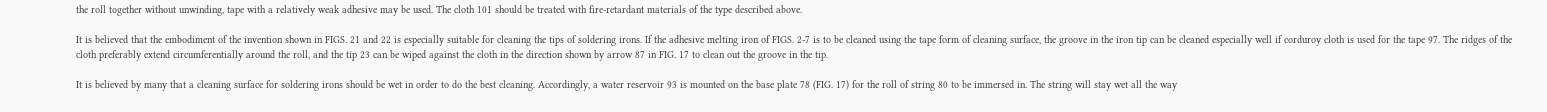the roll together without unwinding, tape with a relatively weak adhesive may be used. The cloth 101 should be treated with fire-retardant materials of the type described above.

It is believed that the embodiment of the invention shown in FIGS. 21 and 22 is especially suitable for cleaning the tips of soldering irons. If the adhesive melting iron of FIGS. 2-7 is to be cleaned using the tape form of cleaning surface, the groove in the iron tip can be cleaned especially well if corduroy cloth is used for the tape 97. The ridges of the cloth preferably extend circumferentially around the roll, and the tip 23 can be wiped against the cloth in the direction shown by arrow 87 in FIG. 17 to clean out the groove in the tip.

It is believed by many that a cleaning surface for soldering irons should be wet in order to do the best cleaning. Accordingly, a water reservoir 93 is mounted on the base plate 78 (FIG. 17) for the roll of string 80 to be immersed in. The string will stay wet all the way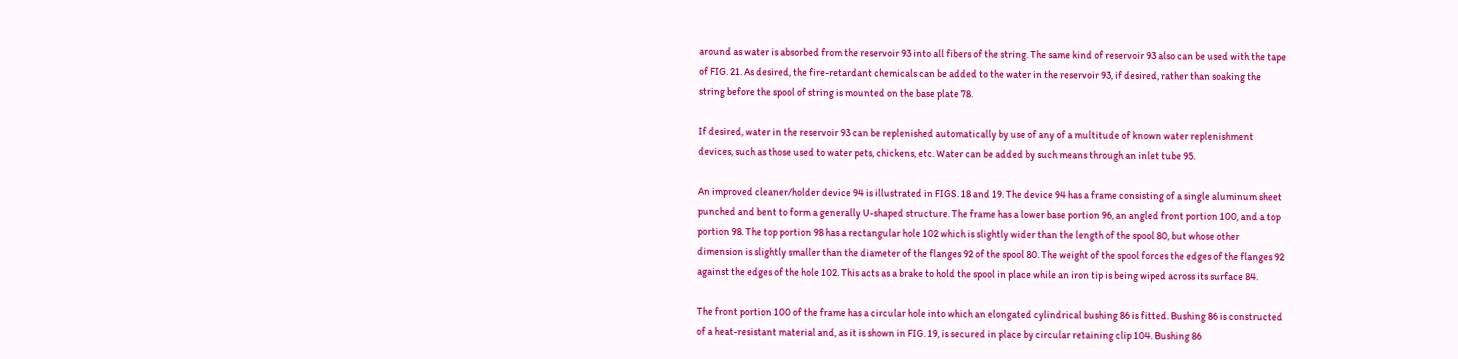around as water is absorbed from the reservoir 93 into all fibers of the string. The same kind of reservoir 93 also can be used with the tape of FIG. 21. As desired, the fire-retardant chemicals can be added to the water in the reservoir 93, if desired, rather than soaking the string before the spool of string is mounted on the base plate 78.

If desired, water in the reservoir 93 can be replenished automatically by use of any of a multitude of known water replenishment devices, such as those used to water pets, chickens, etc. Water can be added by such means through an inlet tube 95.

An improved cleaner/holder device 94 is illustrated in FIGS. 18 and 19. The device 94 has a frame consisting of a single aluminum sheet punched and bent to form a generally U-shaped structure. The frame has a lower base portion 96, an angled front portion 100, and a top portion 98. The top portion 98 has a rectangular hole 102 which is slightly wider than the length of the spool 80, but whose other dimension is slightly smaller than the diameter of the flanges 92 of the spool 80. The weight of the spool forces the edges of the flanges 92 against the edges of the hole 102. This acts as a brake to hold the spool in place while an iron tip is being wiped across its surface 84.

The front portion 100 of the frame has a circular hole into which an elongated cylindrical bushing 86 is fitted. Bushing 86 is constructed of a heat-resistant material and, as it is shown in FIG. 19, is secured in place by circular retaining clip 104. Bushing 86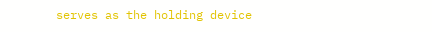serves as the holding device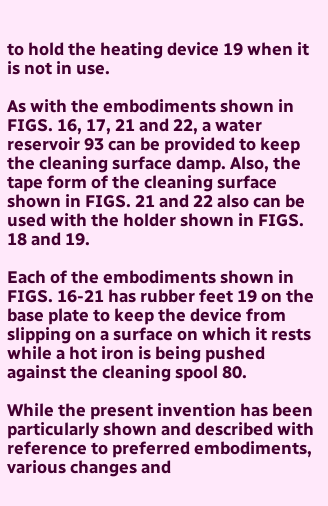to hold the heating device 19 when it is not in use.

As with the embodiments shown in FIGS. 16, 17, 21 and 22, a water reservoir 93 can be provided to keep the cleaning surface damp. Also, the tape form of the cleaning surface shown in FIGS. 21 and 22 also can be used with the holder shown in FIGS. 18 and 19.

Each of the embodiments shown in FIGS. 16-21 has rubber feet 19 on the base plate to keep the device from slipping on a surface on which it rests while a hot iron is being pushed against the cleaning spool 80.

While the present invention has been particularly shown and described with reference to preferred embodiments, various changes and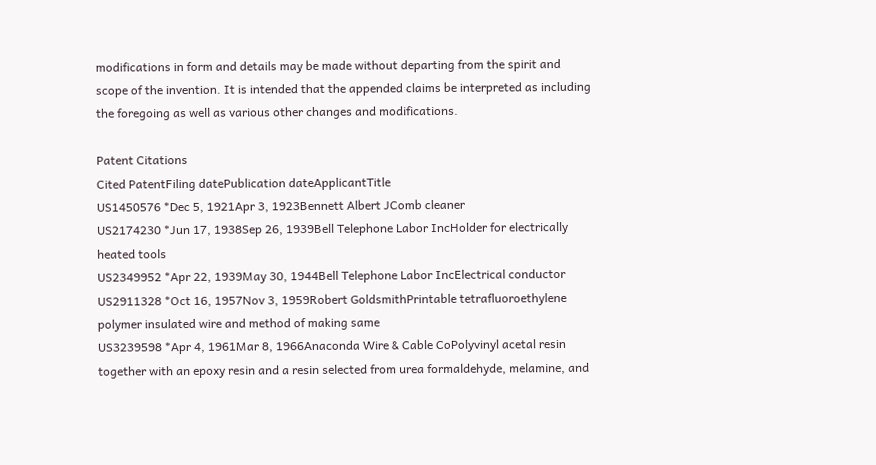modifications in form and details may be made without departing from the spirit and scope of the invention. It is intended that the appended claims be interpreted as including the foregoing as well as various other changes and modifications.

Patent Citations
Cited PatentFiling datePublication dateApplicantTitle
US1450576 *Dec 5, 1921Apr 3, 1923Bennett Albert JComb cleaner
US2174230 *Jun 17, 1938Sep 26, 1939Bell Telephone Labor IncHolder for electrically heated tools
US2349952 *Apr 22, 1939May 30, 1944Bell Telephone Labor IncElectrical conductor
US2911328 *Oct 16, 1957Nov 3, 1959Robert GoldsmithPrintable tetrafluoroethylene polymer insulated wire and method of making same
US3239598 *Apr 4, 1961Mar 8, 1966Anaconda Wire & Cable CoPolyvinyl acetal resin together with an epoxy resin and a resin selected from urea formaldehyde, melamine, and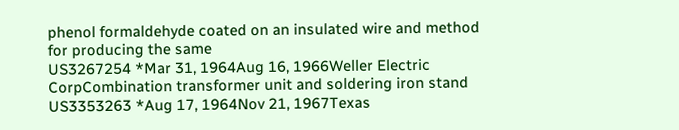phenol formaldehyde coated on an insulated wire and method for producing the same
US3267254 *Mar 31, 1964Aug 16, 1966Weller Electric CorpCombination transformer unit and soldering iron stand
US3353263 *Aug 17, 1964Nov 21, 1967Texas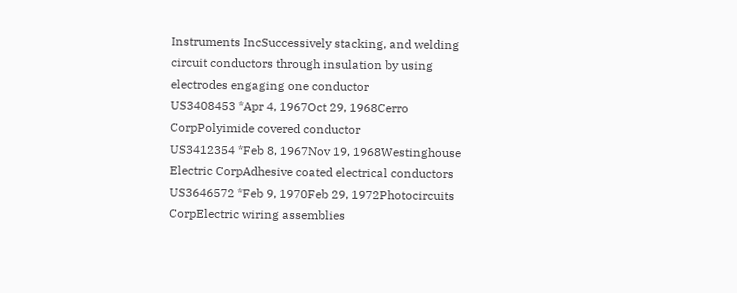Instruments IncSuccessively stacking, and welding circuit conductors through insulation by using electrodes engaging one conductor
US3408453 *Apr 4, 1967Oct 29, 1968Cerro CorpPolyimide covered conductor
US3412354 *Feb 8, 1967Nov 19, 1968Westinghouse Electric CorpAdhesive coated electrical conductors
US3646572 *Feb 9, 1970Feb 29, 1972Photocircuits CorpElectric wiring assemblies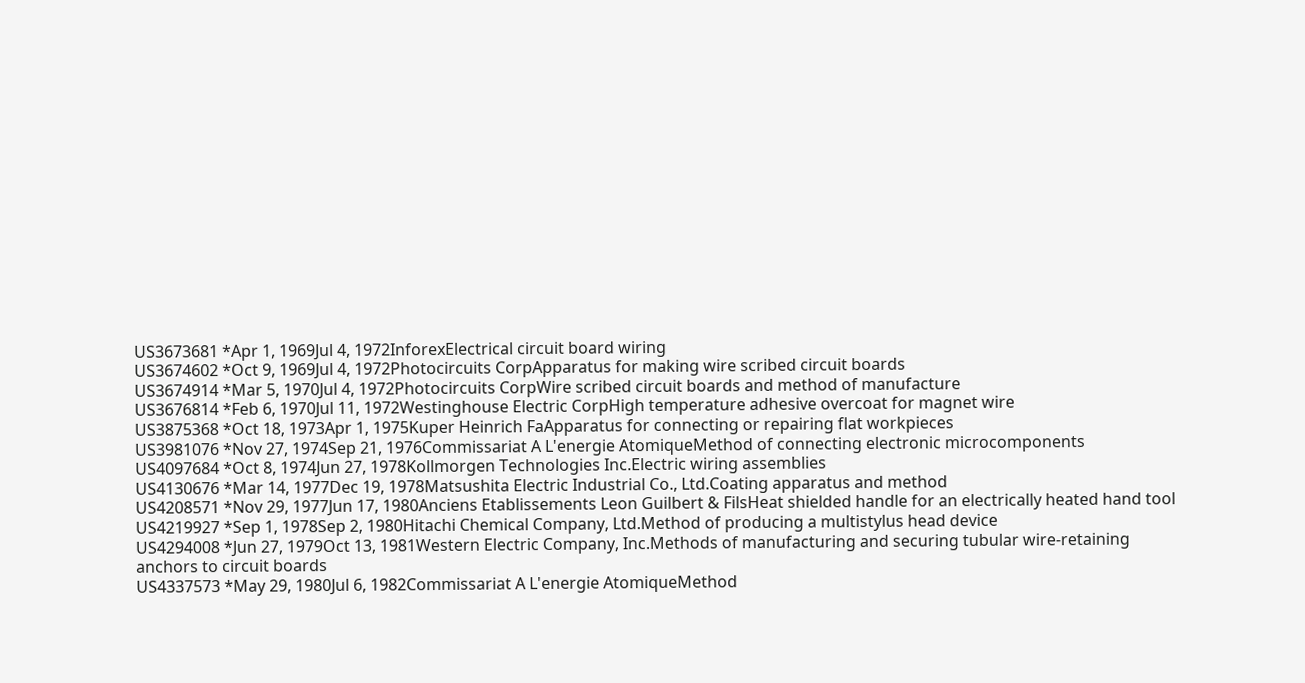US3673681 *Apr 1, 1969Jul 4, 1972InforexElectrical circuit board wiring
US3674602 *Oct 9, 1969Jul 4, 1972Photocircuits CorpApparatus for making wire scribed circuit boards
US3674914 *Mar 5, 1970Jul 4, 1972Photocircuits CorpWire scribed circuit boards and method of manufacture
US3676814 *Feb 6, 1970Jul 11, 1972Westinghouse Electric CorpHigh temperature adhesive overcoat for magnet wire
US3875368 *Oct 18, 1973Apr 1, 1975Kuper Heinrich FaApparatus for connecting or repairing flat workpieces
US3981076 *Nov 27, 1974Sep 21, 1976Commissariat A L'energie AtomiqueMethod of connecting electronic microcomponents
US4097684 *Oct 8, 1974Jun 27, 1978Kollmorgen Technologies Inc.Electric wiring assemblies
US4130676 *Mar 14, 1977Dec 19, 1978Matsushita Electric Industrial Co., Ltd.Coating apparatus and method
US4208571 *Nov 29, 1977Jun 17, 1980Anciens Etablissements Leon Guilbert & FilsHeat shielded handle for an electrically heated hand tool
US4219927 *Sep 1, 1978Sep 2, 1980Hitachi Chemical Company, Ltd.Method of producing a multistylus head device
US4294008 *Jun 27, 1979Oct 13, 1981Western Electric Company, Inc.Methods of manufacturing and securing tubular wire-retaining anchors to circuit boards
US4337573 *May 29, 1980Jul 6, 1982Commissariat A L'energie AtomiqueMethod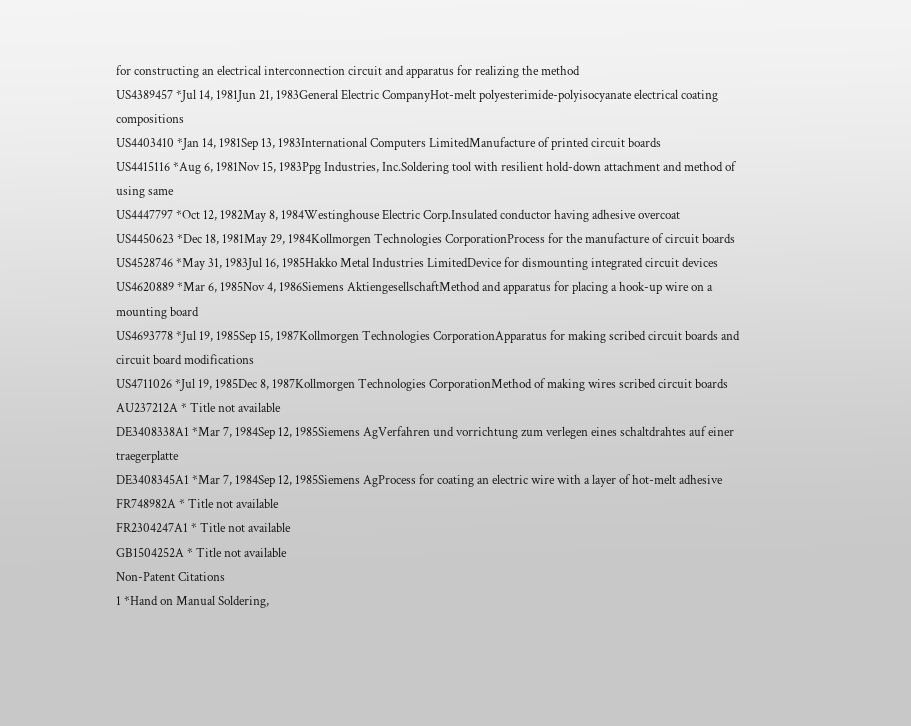for constructing an electrical interconnection circuit and apparatus for realizing the method
US4389457 *Jul 14, 1981Jun 21, 1983General Electric CompanyHot-melt polyesterimide-polyisocyanate electrical coating compositions
US4403410 *Jan 14, 1981Sep 13, 1983International Computers LimitedManufacture of printed circuit boards
US4415116 *Aug 6, 1981Nov 15, 1983Ppg Industries, Inc.Soldering tool with resilient hold-down attachment and method of using same
US4447797 *Oct 12, 1982May 8, 1984Westinghouse Electric Corp.Insulated conductor having adhesive overcoat
US4450623 *Dec 18, 1981May 29, 1984Kollmorgen Technologies CorporationProcess for the manufacture of circuit boards
US4528746 *May 31, 1983Jul 16, 1985Hakko Metal Industries LimitedDevice for dismounting integrated circuit devices
US4620889 *Mar 6, 1985Nov 4, 1986Siemens AktiengesellschaftMethod and apparatus for placing a hook-up wire on a mounting board
US4693778 *Jul 19, 1985Sep 15, 1987Kollmorgen Technologies CorporationApparatus for making scribed circuit boards and circuit board modifications
US4711026 *Jul 19, 1985Dec 8, 1987Kollmorgen Technologies CorporationMethod of making wires scribed circuit boards
AU237212A * Title not available
DE3408338A1 *Mar 7, 1984Sep 12, 1985Siemens AgVerfahren und vorrichtung zum verlegen eines schaltdrahtes auf einer traegerplatte
DE3408345A1 *Mar 7, 1984Sep 12, 1985Siemens AgProcess for coating an electric wire with a layer of hot-melt adhesive
FR748982A * Title not available
FR2304247A1 * Title not available
GB1504252A * Title not available
Non-Patent Citations
1 *Hand on Manual Soldering,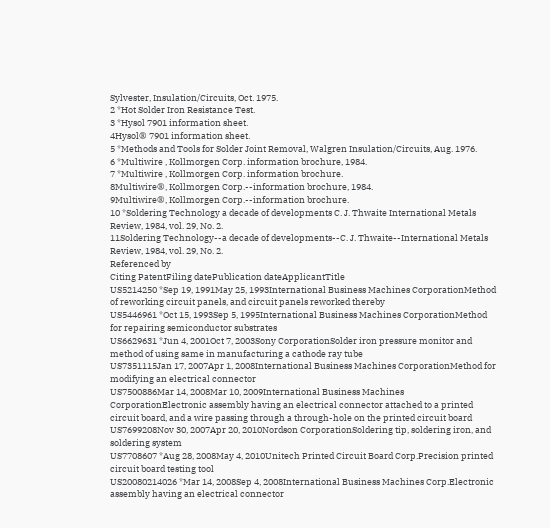Sylvester, Insulation/Circuits, Oct. 1975.
2 *Hot Solder Iron Resistance Test.
3 *Hysol 7901 information sheet.
4Hysol® 7901 information sheet.
5 *Methods and Tools for Solder Joint Removal, Walgren Insulation/Circuits, Aug. 1976.
6 *Multiwire , Kollmorgen Corp. information brochure, 1984.
7 *Multiwire , Kollmorgen Corp. information brochure.
8Multiwire®, Kollmorgen Corp.--information brochure, 1984.
9Multiwire®, Kollmorgen Corp.--information brochure.
10 *Soldering Technology a decade of developments C. J. Thwaite International Metals Review, 1984, vol. 29, No. 2.
11Soldering Technology--a decade of developments--C. J. Thwaite--International Metals Review, 1984, vol. 29, No. 2.
Referenced by
Citing PatentFiling datePublication dateApplicantTitle
US5214250 *Sep 19, 1991May 25, 1993International Business Machines CorporationMethod of reworking circuit panels, and circuit panels reworked thereby
US5446961 *Oct 15, 1993Sep 5, 1995International Business Machines CorporationMethod for repairing semiconductor substrates
US6629631 *Jun 4, 2001Oct 7, 2003Sony CorporationSolder iron pressure monitor and method of using same in manufacturing a cathode ray tube
US7351115Jan 17, 2007Apr 1, 2008International Business Machines CorporationMethod for modifying an electrical connector
US7500886Mar 14, 2008Mar 10, 2009International Business Machines CorporationElectronic assembly having an electrical connector attached to a printed circuit board, and a wire passing through a through-hole on the printed circuit board
US7699208Nov 30, 2007Apr 20, 2010Nordson CorporationSoldering tip, soldering iron, and soldering system
US7708607 *Aug 28, 2008May 4, 2010Unitech Printed Circuit Board Corp.Precision printed circuit board testing tool
US20080214026 *Mar 14, 2008Sep 4, 2008International Business Machines Corp.Electronic assembly having an electrical connector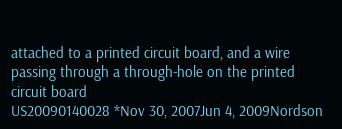attached to a printed circuit board, and a wire passing through a through-hole on the printed circuit board
US20090140028 *Nov 30, 2007Jun 4, 2009Nordson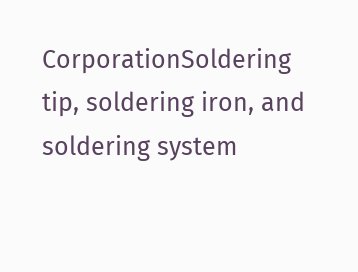CorporationSoldering tip, soldering iron, and soldering system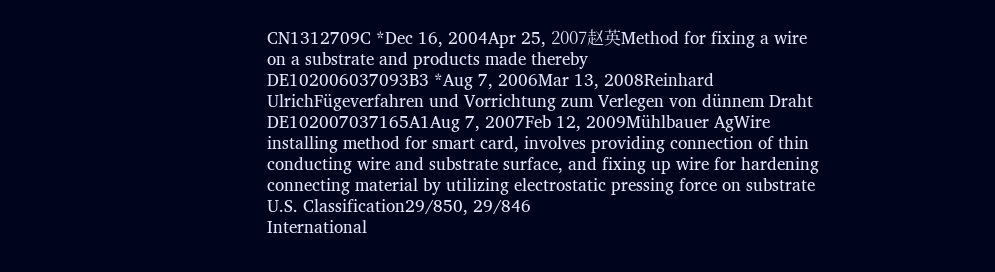CN1312709C *Dec 16, 2004Apr 25, 2007赵英Method for fixing a wire on a substrate and products made thereby
DE102006037093B3 *Aug 7, 2006Mar 13, 2008Reinhard UlrichFügeverfahren und Vorrichtung zum Verlegen von dünnem Draht
DE102007037165A1Aug 7, 2007Feb 12, 2009Mühlbauer AgWire installing method for smart card, involves providing connection of thin conducting wire and substrate surface, and fixing up wire for hardening connecting material by utilizing electrostatic pressing force on substrate
U.S. Classification29/850, 29/846
International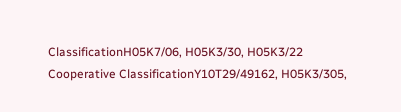ClassificationH05K7/06, H05K3/30, H05K3/22
Cooperative ClassificationY10T29/49162, H05K3/305,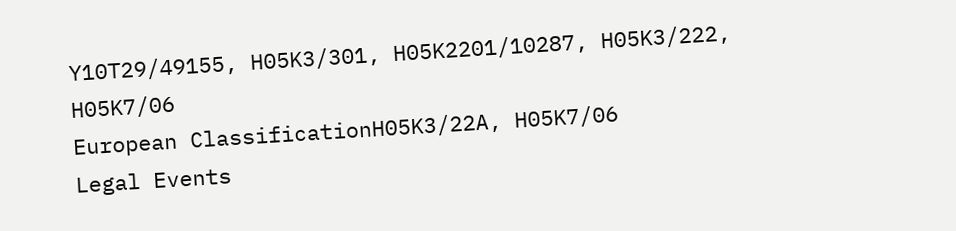Y10T29/49155, H05K3/301, H05K2201/10287, H05K3/222, H05K7/06
European ClassificationH05K3/22A, H05K7/06
Legal Events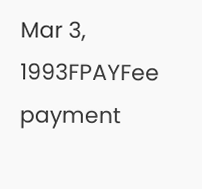Mar 3, 1993FPAYFee payment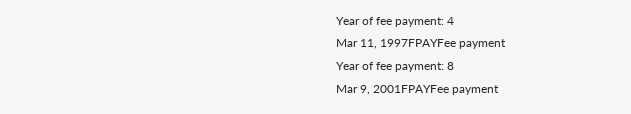Year of fee payment: 4
Mar 11, 1997FPAYFee payment
Year of fee payment: 8
Mar 9, 2001FPAYFee payment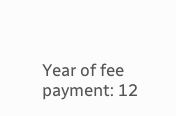Year of fee payment: 12